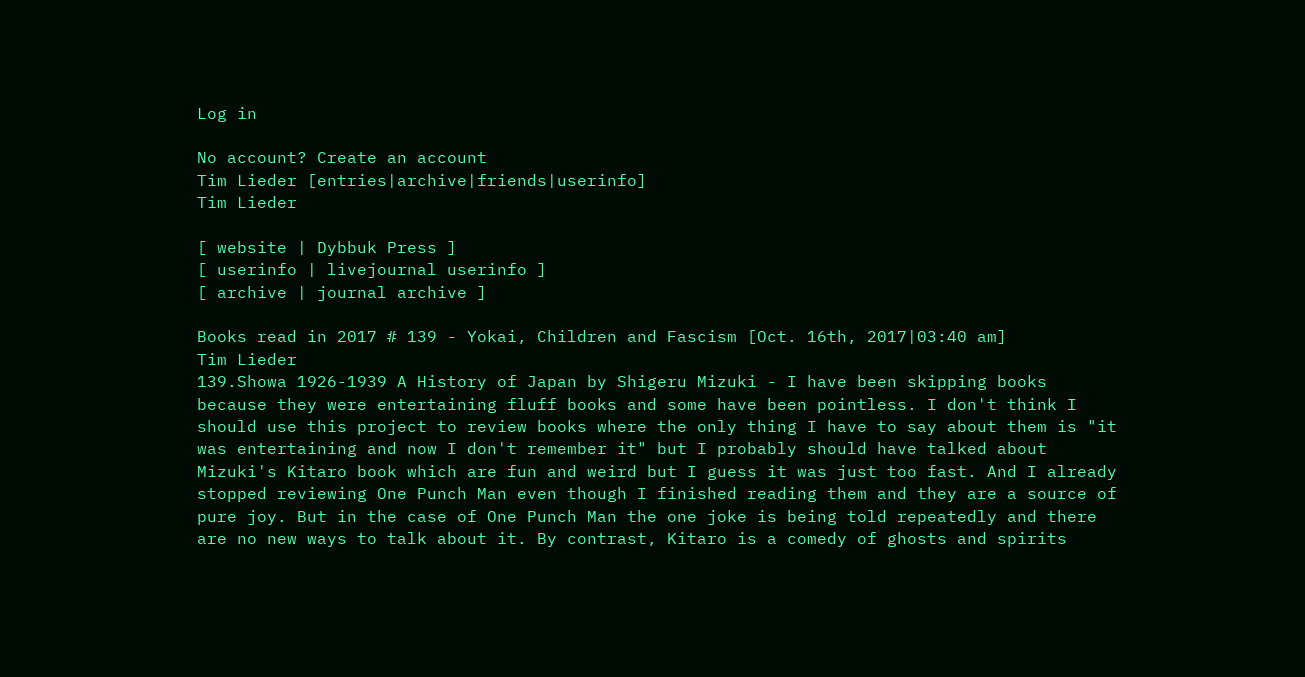Log in

No account? Create an account
Tim Lieder [entries|archive|friends|userinfo]
Tim Lieder

[ website | Dybbuk Press ]
[ userinfo | livejournal userinfo ]
[ archive | journal archive ]

Books read in 2017 # 139 - Yokai, Children and Fascism [Oct. 16th, 2017|03:40 am]
Tim Lieder
139.Showa 1926-1939 A History of Japan by Shigeru Mizuki - I have been skipping books because they were entertaining fluff books and some have been pointless. I don't think I should use this project to review books where the only thing I have to say about them is "it was entertaining and now I don't remember it" but I probably should have talked about Mizuki's Kitaro book which are fun and weird but I guess it was just too fast. And I already stopped reviewing One Punch Man even though I finished reading them and they are a source of pure joy. But in the case of One Punch Man the one joke is being told repeatedly and there are no new ways to talk about it. By contrast, Kitaro is a comedy of ghosts and spirits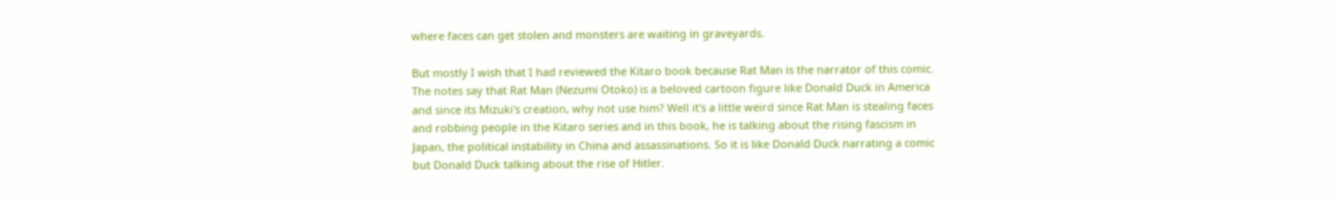where faces can get stolen and monsters are waiting in graveyards.

But mostly I wish that I had reviewed the Kitaro book because Rat Man is the narrator of this comic. The notes say that Rat Man (Nezumi Otoko) is a beloved cartoon figure like Donald Duck in America and since its Mizuki's creation, why not use him? Well it's a little weird since Rat Man is stealing faces and robbing people in the Kitaro series and in this book, he is talking about the rising fascism in Japan, the political instability in China and assassinations. So it is like Donald Duck narrating a comic but Donald Duck talking about the rise of Hitler.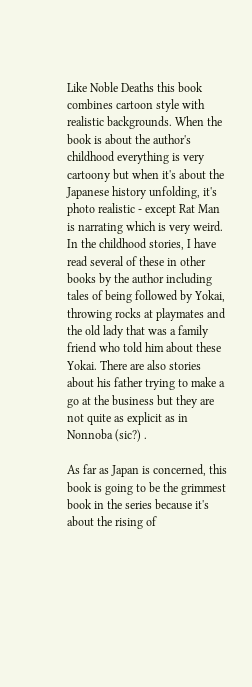Like Noble Deaths this book combines cartoon style with realistic backgrounds. When the book is about the author's childhood everything is very cartoony but when it's about the Japanese history unfolding, it's photo realistic - except Rat Man is narrating which is very weird. In the childhood stories, I have read several of these in other books by the author including tales of being followed by Yokai, throwing rocks at playmates and the old lady that was a family friend who told him about these Yokai. There are also stories about his father trying to make a go at the business but they are not quite as explicit as in Nonnoba (sic?) .

As far as Japan is concerned, this book is going to be the grimmest book in the series because it's about the rising of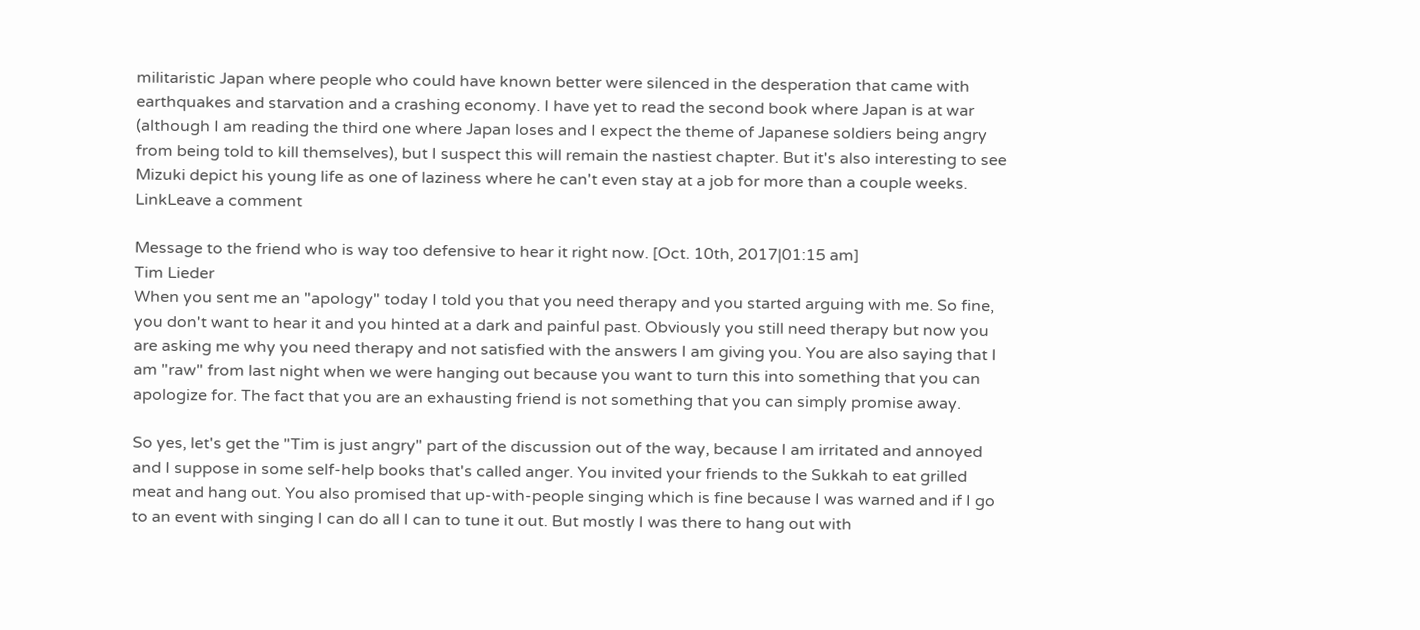militaristic Japan where people who could have known better were silenced in the desperation that came with earthquakes and starvation and a crashing economy. I have yet to read the second book where Japan is at war (although I am reading the third one where Japan loses and I expect the theme of Japanese soldiers being angry from being told to kill themselves), but I suspect this will remain the nastiest chapter. But it's also interesting to see Mizuki depict his young life as one of laziness where he can't even stay at a job for more than a couple weeks.
LinkLeave a comment

Message to the friend who is way too defensive to hear it right now. [Oct. 10th, 2017|01:15 am]
Tim Lieder
When you sent me an "apology" today I told you that you need therapy and you started arguing with me. So fine, you don't want to hear it and you hinted at a dark and painful past. Obviously you still need therapy but now you are asking me why you need therapy and not satisfied with the answers I am giving you. You are also saying that I am "raw" from last night when we were hanging out because you want to turn this into something that you can apologize for. The fact that you are an exhausting friend is not something that you can simply promise away.

So yes, let's get the "Tim is just angry" part of the discussion out of the way, because I am irritated and annoyed and I suppose in some self-help books that's called anger. You invited your friends to the Sukkah to eat grilled meat and hang out. You also promised that up-with-people singing which is fine because I was warned and if I go to an event with singing I can do all I can to tune it out. But mostly I was there to hang out with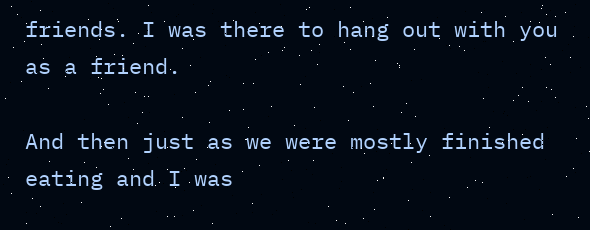friends. I was there to hang out with you as a friend.

And then just as we were mostly finished eating and I was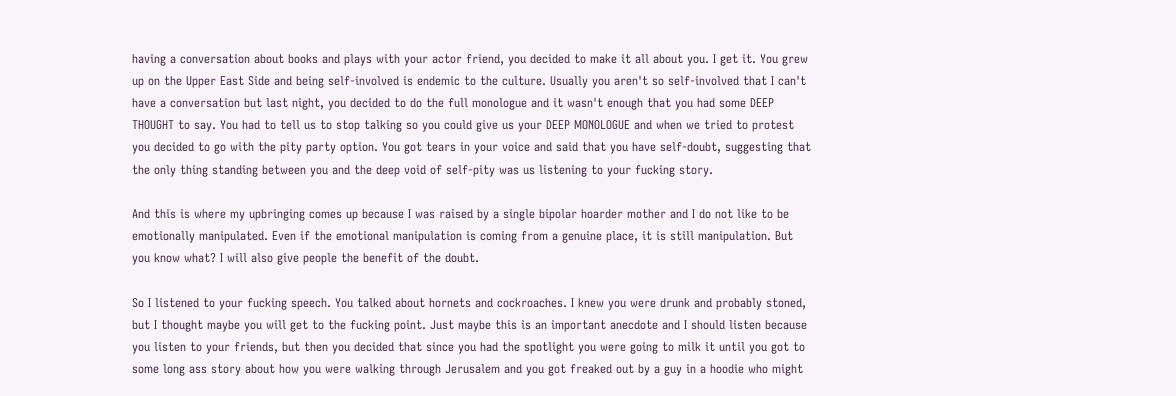having a conversation about books and plays with your actor friend, you decided to make it all about you. I get it. You grew up on the Upper East Side and being self-involved is endemic to the culture. Usually you aren't so self-involved that I can't have a conversation but last night, you decided to do the full monologue and it wasn't enough that you had some DEEP THOUGHT to say. You had to tell us to stop talking so you could give us your DEEP MONOLOGUE and when we tried to protest you decided to go with the pity party option. You got tears in your voice and said that you have self-doubt, suggesting that the only thing standing between you and the deep void of self-pity was us listening to your fucking story.

And this is where my upbringing comes up because I was raised by a single bipolar hoarder mother and I do not like to be emotionally manipulated. Even if the emotional manipulation is coming from a genuine place, it is still manipulation. But you know what? I will also give people the benefit of the doubt.

So I listened to your fucking speech. You talked about hornets and cockroaches. I knew you were drunk and probably stoned, but I thought maybe you will get to the fucking point. Just maybe this is an important anecdote and I should listen because you listen to your friends, but then you decided that since you had the spotlight you were going to milk it until you got to some long ass story about how you were walking through Jerusalem and you got freaked out by a guy in a hoodie who might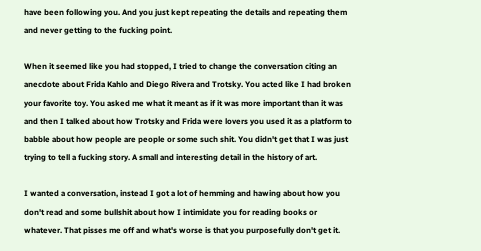have been following you. And you just kept repeating the details and repeating them and never getting to the fucking point.

When it seemed like you had stopped, I tried to change the conversation citing an anecdote about Frida Kahlo and Diego Rivera and Trotsky. You acted like I had broken your favorite toy. You asked me what it meant as if it was more important than it was and then I talked about how Trotsky and Frida were lovers you used it as a platform to babble about how people are people or some such shit. You didn't get that I was just trying to tell a fucking story. A small and interesting detail in the history of art.

I wanted a conversation, instead I got a lot of hemming and hawing about how you don't read and some bullshit about how I intimidate you for reading books or whatever. That pisses me off and what's worse is that you purposefully don't get it.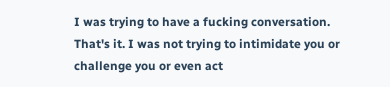I was trying to have a fucking conversation. That's it. I was not trying to intimidate you or challenge you or even act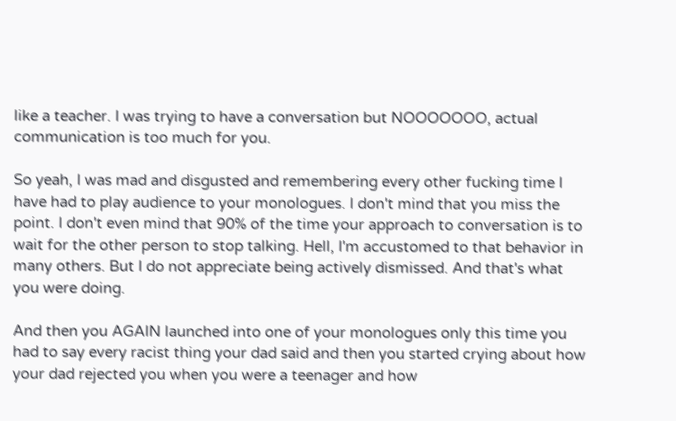like a teacher. I was trying to have a conversation but NOOOOOOO, actual communication is too much for you.

So yeah, I was mad and disgusted and remembering every other fucking time I have had to play audience to your monologues. I don't mind that you miss the point. I don't even mind that 90% of the time your approach to conversation is to wait for the other person to stop talking. Hell, I'm accustomed to that behavior in many others. But I do not appreciate being actively dismissed. And that's what you were doing.

And then you AGAIN launched into one of your monologues only this time you had to say every racist thing your dad said and then you started crying about how your dad rejected you when you were a teenager and how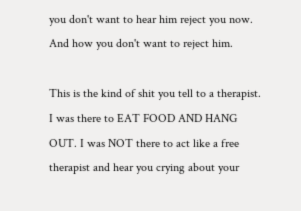you don't want to hear him reject you now. And how you don't want to reject him.

This is the kind of shit you tell to a therapist. I was there to EAT FOOD AND HANG OUT. I was NOT there to act like a free therapist and hear you crying about your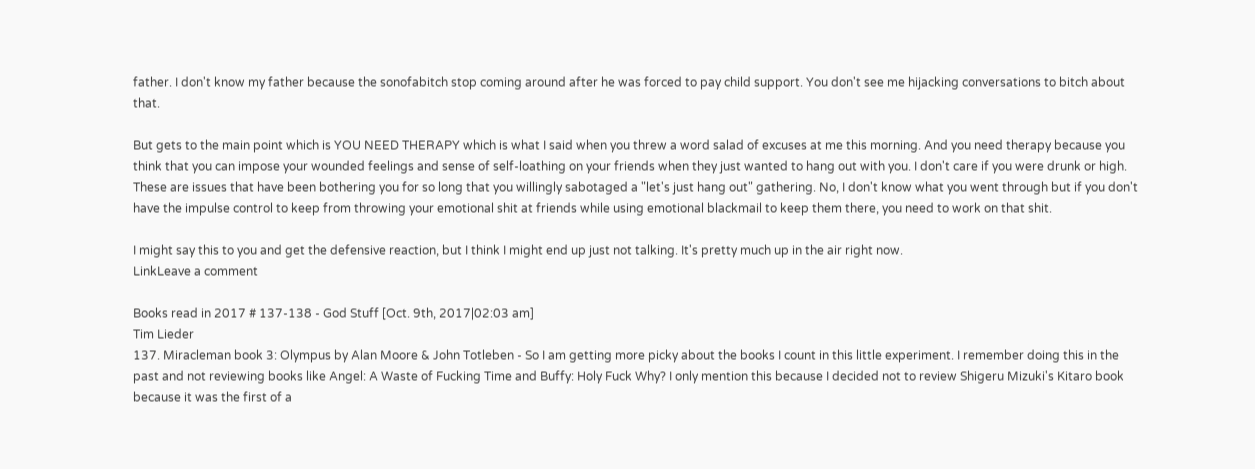father. I don't know my father because the sonofabitch stop coming around after he was forced to pay child support. You don't see me hijacking conversations to bitch about that.

But gets to the main point which is YOU NEED THERAPY which is what I said when you threw a word salad of excuses at me this morning. And you need therapy because you think that you can impose your wounded feelings and sense of self-loathing on your friends when they just wanted to hang out with you. I don't care if you were drunk or high. These are issues that have been bothering you for so long that you willingly sabotaged a "let's just hang out" gathering. No, I don't know what you went through but if you don't have the impulse control to keep from throwing your emotional shit at friends while using emotional blackmail to keep them there, you need to work on that shit.

I might say this to you and get the defensive reaction, but I think I might end up just not talking. It's pretty much up in the air right now.
LinkLeave a comment

Books read in 2017 # 137-138 - God Stuff [Oct. 9th, 2017|02:03 am]
Tim Lieder
137. Miracleman book 3: Olympus by Alan Moore & John Totleben - So I am getting more picky about the books I count in this little experiment. I remember doing this in the past and not reviewing books like Angel: A Waste of Fucking Time and Buffy: Holy Fuck Why? I only mention this because I decided not to review Shigeru Mizuki's Kitaro book because it was the first of a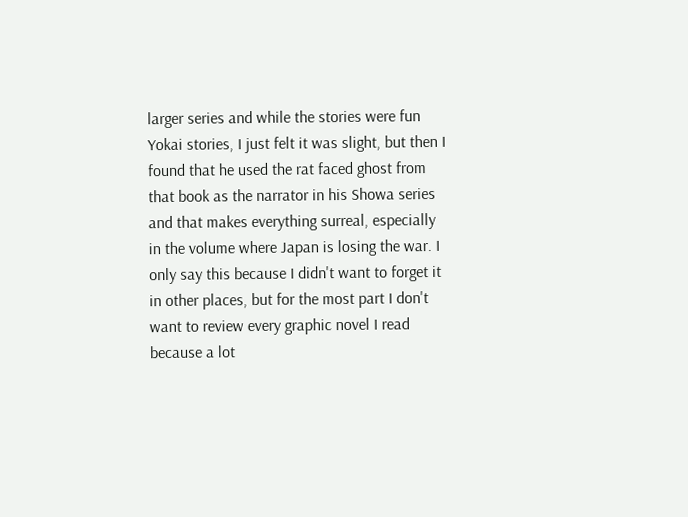larger series and while the stories were fun Yokai stories, I just felt it was slight, but then I found that he used the rat faced ghost from that book as the narrator in his Showa series and that makes everything surreal, especially in the volume where Japan is losing the war. I only say this because I didn't want to forget it in other places, but for the most part I don't want to review every graphic novel I read because a lot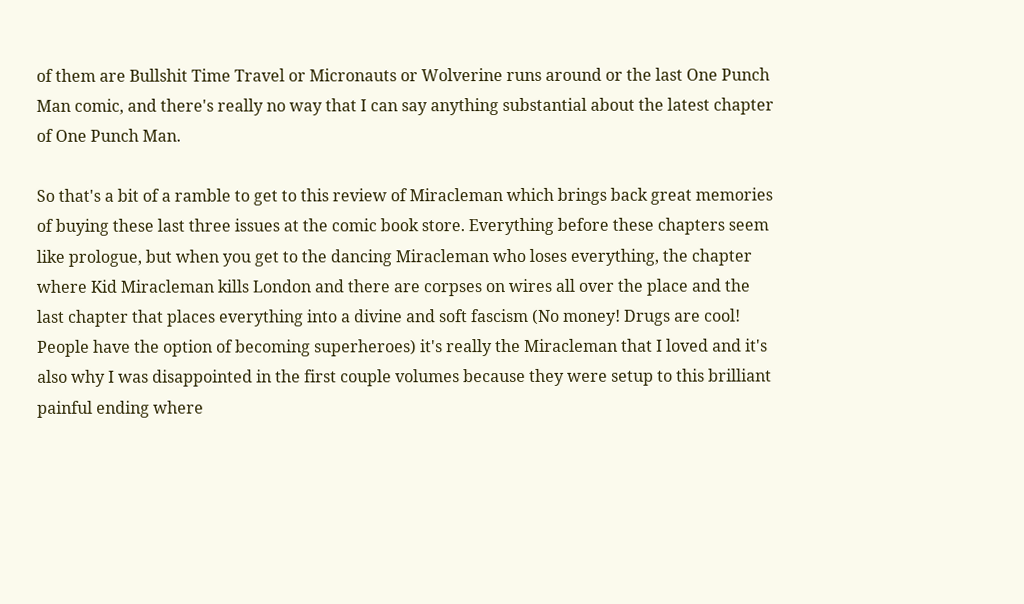of them are Bullshit Time Travel or Micronauts or Wolverine runs around or the last One Punch Man comic, and there's really no way that I can say anything substantial about the latest chapter of One Punch Man.

So that's a bit of a ramble to get to this review of Miracleman which brings back great memories of buying these last three issues at the comic book store. Everything before these chapters seem like prologue, but when you get to the dancing Miracleman who loses everything, the chapter where Kid Miracleman kills London and there are corpses on wires all over the place and the last chapter that places everything into a divine and soft fascism (No money! Drugs are cool! People have the option of becoming superheroes) it's really the Miracleman that I loved and it's also why I was disappointed in the first couple volumes because they were setup to this brilliant painful ending where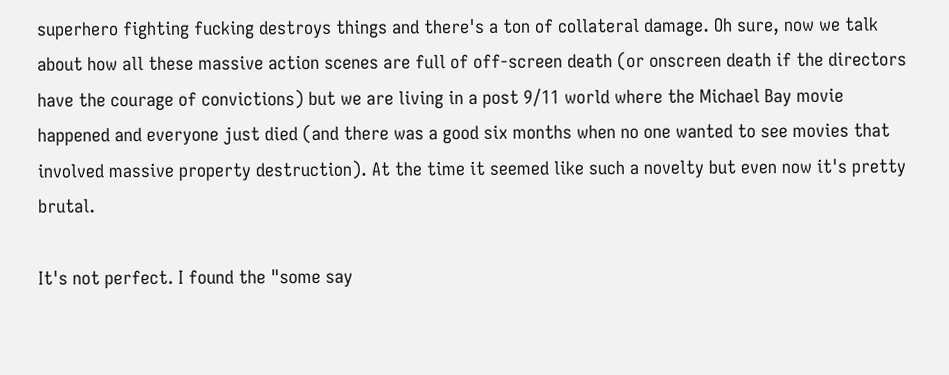superhero fighting fucking destroys things and there's a ton of collateral damage. Oh sure, now we talk about how all these massive action scenes are full of off-screen death (or onscreen death if the directors have the courage of convictions) but we are living in a post 9/11 world where the Michael Bay movie happened and everyone just died (and there was a good six months when no one wanted to see movies that involved massive property destruction). At the time it seemed like such a novelty but even now it's pretty brutal.

It's not perfect. I found the "some say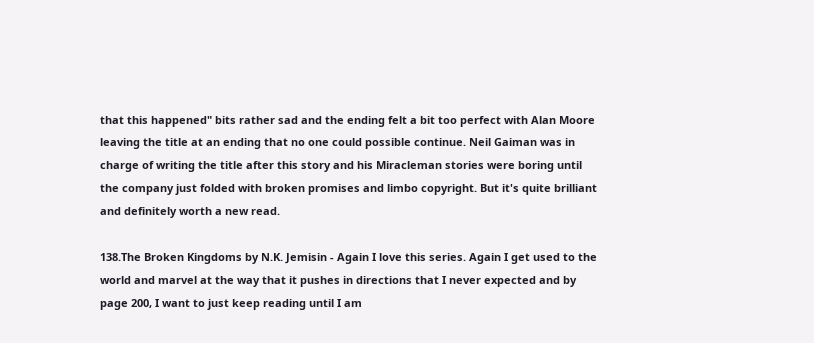that this happened" bits rather sad and the ending felt a bit too perfect with Alan Moore leaving the title at an ending that no one could possible continue. Neil Gaiman was in charge of writing the title after this story and his Miracleman stories were boring until the company just folded with broken promises and limbo copyright. But it's quite brilliant and definitely worth a new read.

138.The Broken Kingdoms by N.K. Jemisin - Again I love this series. Again I get used to the world and marvel at the way that it pushes in directions that I never expected and by page 200, I want to just keep reading until I am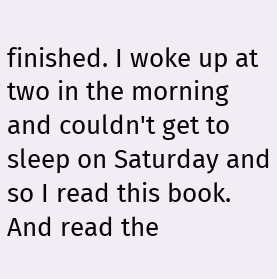finished. I woke up at two in the morning and couldn't get to sleep on Saturday and so I read this book. And read the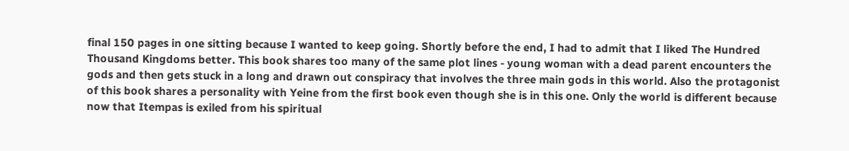final 150 pages in one sitting because I wanted to keep going. Shortly before the end, I had to admit that I liked The Hundred Thousand Kingdoms better. This book shares too many of the same plot lines - young woman with a dead parent encounters the gods and then gets stuck in a long and drawn out conspiracy that involves the three main gods in this world. Also the protagonist of this book shares a personality with Yeine from the first book even though she is in this one. Only the world is different because now that Itempas is exiled from his spiritual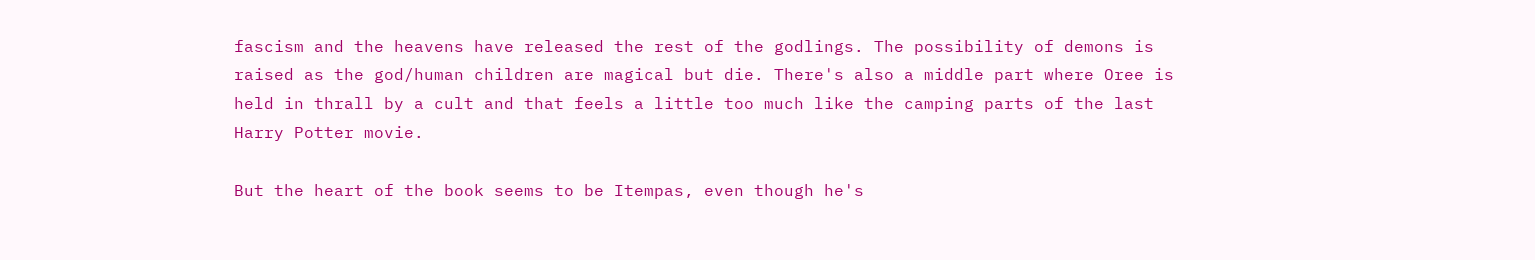fascism and the heavens have released the rest of the godlings. The possibility of demons is raised as the god/human children are magical but die. There's also a middle part where Oree is held in thrall by a cult and that feels a little too much like the camping parts of the last Harry Potter movie.

But the heart of the book seems to be Itempas, even though he's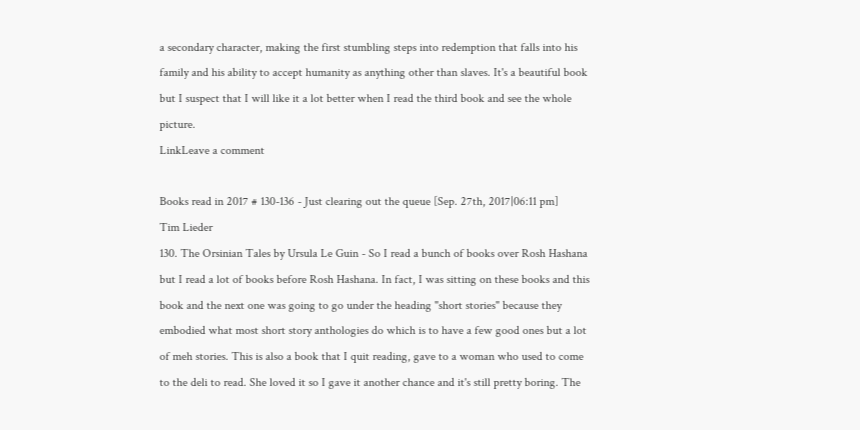a secondary character, making the first stumbling steps into redemption that falls into his family and his ability to accept humanity as anything other than slaves. It's a beautiful book but I suspect that I will like it a lot better when I read the third book and see the whole picture.
LinkLeave a comment

Books read in 2017 # 130-136 - Just clearing out the queue [Sep. 27th, 2017|06:11 pm]
Tim Lieder
130. The Orsinian Tales by Ursula Le Guin - So I read a bunch of books over Rosh Hashana but I read a lot of books before Rosh Hashana. In fact, I was sitting on these books and this book and the next one was going to go under the heading "short stories" because they embodied what most short story anthologies do which is to have a few good ones but a lot of meh stories. This is also a book that I quit reading, gave to a woman who used to come to the deli to read. She loved it so I gave it another chance and it's still pretty boring. The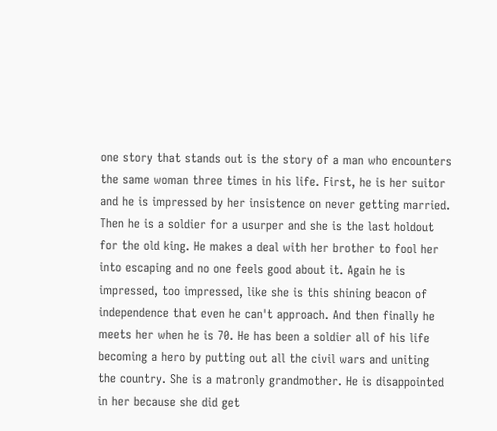one story that stands out is the story of a man who encounters the same woman three times in his life. First, he is her suitor and he is impressed by her insistence on never getting married. Then he is a soldier for a usurper and she is the last holdout for the old king. He makes a deal with her brother to fool her into escaping and no one feels good about it. Again he is impressed, too impressed, like she is this shining beacon of independence that even he can't approach. And then finally he meets her when he is 70. He has been a soldier all of his life becoming a hero by putting out all the civil wars and uniting the country. She is a matronly grandmother. He is disappointed in her because she did get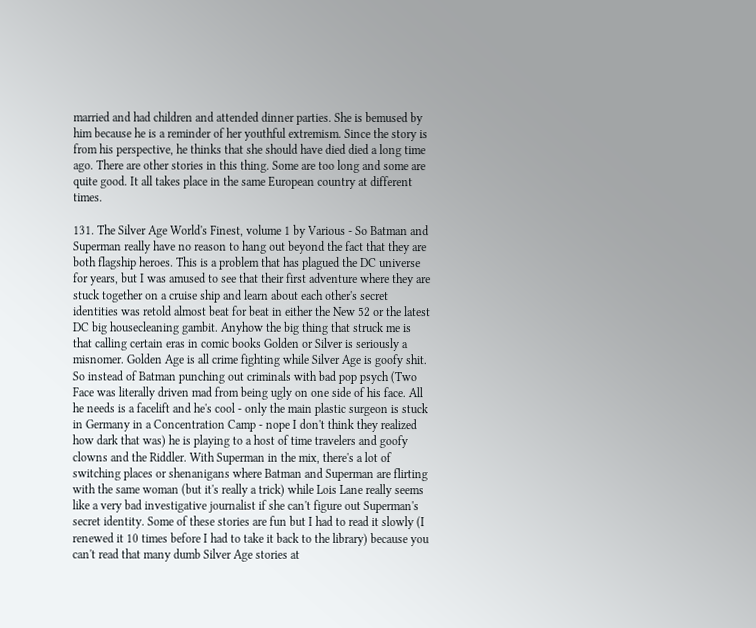married and had children and attended dinner parties. She is bemused by him because he is a reminder of her youthful extremism. Since the story is from his perspective, he thinks that she should have died died a long time ago. There are other stories in this thing. Some are too long and some are quite good. It all takes place in the same European country at different times.

131. The Silver Age World's Finest, volume 1 by Various - So Batman and Superman really have no reason to hang out beyond the fact that they are both flagship heroes. This is a problem that has plagued the DC universe for years, but I was amused to see that their first adventure where they are stuck together on a cruise ship and learn about each other's secret identities was retold almost beat for beat in either the New 52 or the latest DC big housecleaning gambit. Anyhow the big thing that struck me is that calling certain eras in comic books Golden or Silver is seriously a misnomer. Golden Age is all crime fighting while Silver Age is goofy shit. So instead of Batman punching out criminals with bad pop psych (Two Face was literally driven mad from being ugly on one side of his face. All he needs is a facelift and he's cool - only the main plastic surgeon is stuck in Germany in a Concentration Camp - nope I don't think they realized how dark that was) he is playing to a host of time travelers and goofy clowns and the Riddler. With Superman in the mix, there's a lot of switching places or shenanigans where Batman and Superman are flirting with the same woman (but it's really a trick) while Lois Lane really seems like a very bad investigative journalist if she can't figure out Superman's secret identity. Some of these stories are fun but I had to read it slowly (I renewed it 10 times before I had to take it back to the library) because you can't read that many dumb Silver Age stories at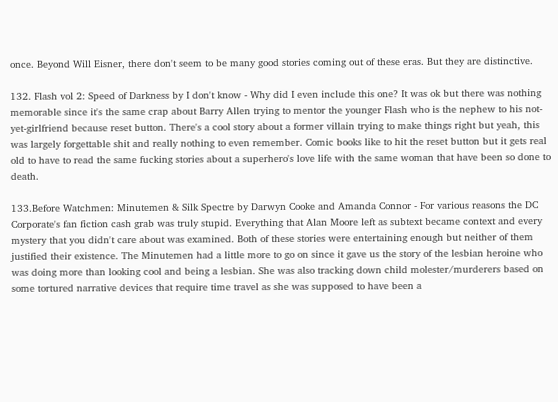once. Beyond Will Eisner, there don't seem to be many good stories coming out of these eras. But they are distinctive.

132. Flash vol 2: Speed of Darkness by I don't know - Why did I even include this one? It was ok but there was nothing memorable since it's the same crap about Barry Allen trying to mentor the younger Flash who is the nephew to his not-yet-girlfriend because reset button. There's a cool story about a former villain trying to make things right but yeah, this was largely forgettable shit and really nothing to even remember. Comic books like to hit the reset button but it gets real old to have to read the same fucking stories about a superhero's love life with the same woman that have been so done to death.

133.Before Watchmen: Minutemen & Silk Spectre by Darwyn Cooke and Amanda Connor - For various reasons the DC Corporate's fan fiction cash grab was truly stupid. Everything that Alan Moore left as subtext became context and every mystery that you didn't care about was examined. Both of these stories were entertaining enough but neither of them justified their existence. The Minutemen had a little more to go on since it gave us the story of the lesbian heroine who was doing more than looking cool and being a lesbian. She was also tracking down child molester/murderers based on some tortured narrative devices that require time travel as she was supposed to have been a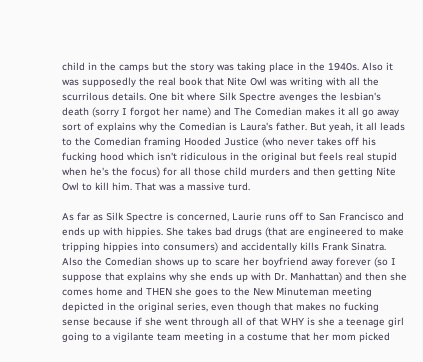child in the camps but the story was taking place in the 1940s. Also it was supposedly the real book that Nite Owl was writing with all the scurrilous details. One bit where Silk Spectre avenges the lesbian's death (sorry I forgot her name) and The Comedian makes it all go away sort of explains why the Comedian is Laura's father. But yeah, it all leads to the Comedian framing Hooded Justice (who never takes off his fucking hood which isn't ridiculous in the original but feels real stupid when he's the focus) for all those child murders and then getting Nite Owl to kill him. That was a massive turd.

As far as Silk Spectre is concerned, Laurie runs off to San Francisco and ends up with hippies. She takes bad drugs (that are engineered to make tripping hippies into consumers) and accidentally kills Frank Sinatra. Also the Comedian shows up to scare her boyfriend away forever (so I suppose that explains why she ends up with Dr. Manhattan) and then she comes home and THEN she goes to the New Minuteman meeting depicted in the original series, even though that makes no fucking sense because if she went through all of that WHY is she a teenage girl going to a vigilante team meeting in a costume that her mom picked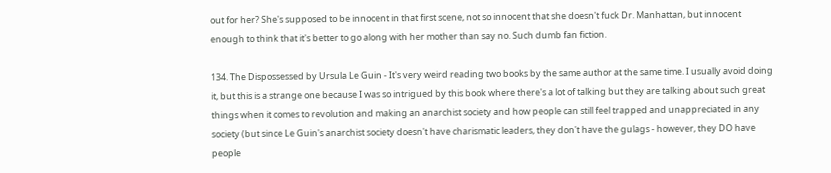out for her? She's supposed to be innocent in that first scene, not so innocent that she doesn't fuck Dr. Manhattan, but innocent enough to think that it's better to go along with her mother than say no. Such dumb fan fiction.

134. The Dispossessed by Ursula Le Guin - It's very weird reading two books by the same author at the same time. I usually avoid doing it, but this is a strange one because I was so intrigued by this book where there's a lot of talking but they are talking about such great things when it comes to revolution and making an anarchist society and how people can still feel trapped and unappreciated in any society (but since Le Guin's anarchist society doesn't have charismatic leaders, they don't have the gulags - however, they DO have people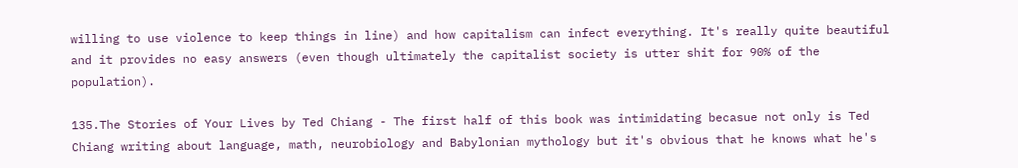willing to use violence to keep things in line) and how capitalism can infect everything. It's really quite beautiful and it provides no easy answers (even though ultimately the capitalist society is utter shit for 90% of the population).

135.The Stories of Your Lives by Ted Chiang - The first half of this book was intimidating becasue not only is Ted Chiang writing about language, math, neurobiology and Babylonian mythology but it's obvious that he knows what he's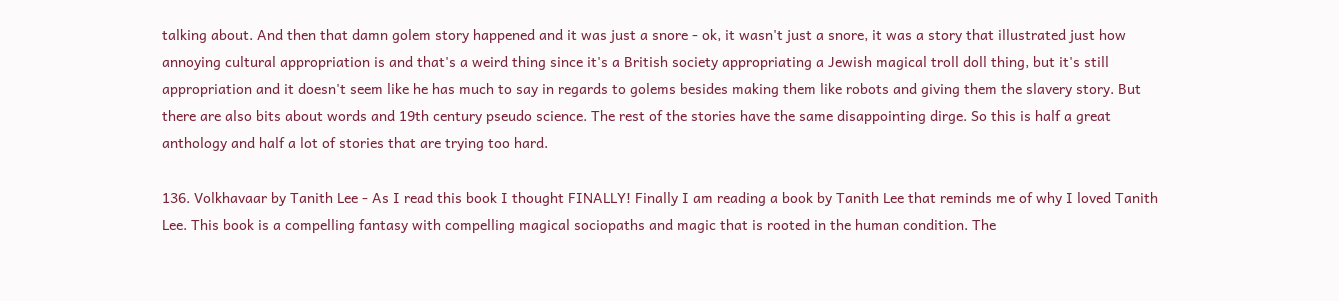talking about. And then that damn golem story happened and it was just a snore - ok, it wasn't just a snore, it was a story that illustrated just how annoying cultural appropriation is and that's a weird thing since it's a British society appropriating a Jewish magical troll doll thing, but it's still appropriation and it doesn't seem like he has much to say in regards to golems besides making them like robots and giving them the slavery story. But there are also bits about words and 19th century pseudo science. The rest of the stories have the same disappointing dirge. So this is half a great anthology and half a lot of stories that are trying too hard.

136. Volkhavaar by Tanith Lee - As I read this book I thought FINALLY! Finally I am reading a book by Tanith Lee that reminds me of why I loved Tanith Lee. This book is a compelling fantasy with compelling magical sociopaths and magic that is rooted in the human condition. The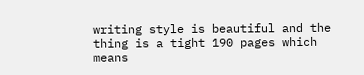writing style is beautiful and the thing is a tight 190 pages which means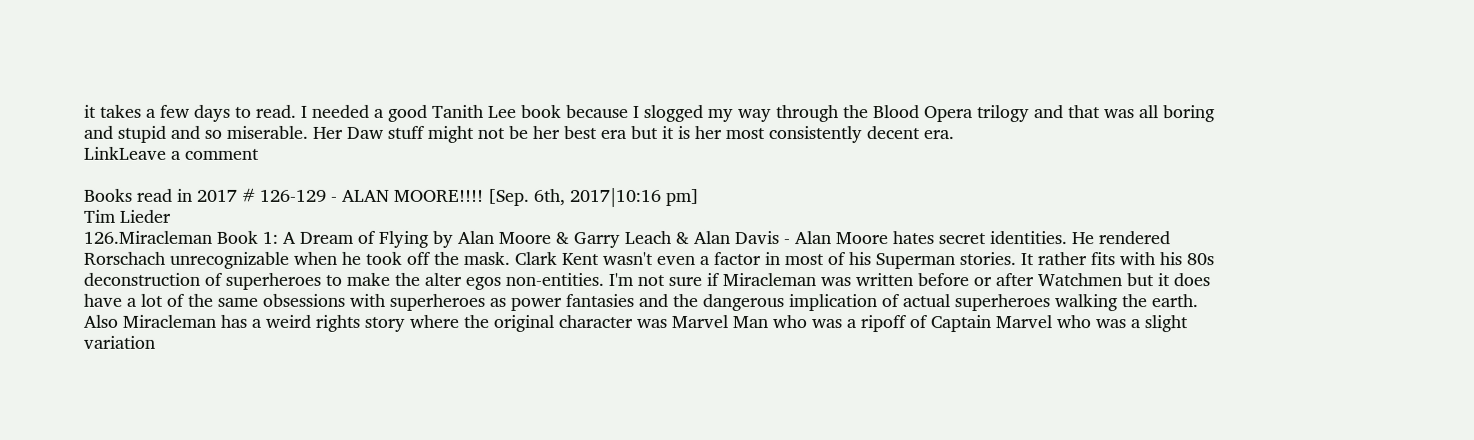it takes a few days to read. I needed a good Tanith Lee book because I slogged my way through the Blood Opera trilogy and that was all boring and stupid and so miserable. Her Daw stuff might not be her best era but it is her most consistently decent era.
LinkLeave a comment

Books read in 2017 # 126-129 - ALAN MOORE!!!! [Sep. 6th, 2017|10:16 pm]
Tim Lieder
126.Miracleman Book 1: A Dream of Flying by Alan Moore & Garry Leach & Alan Davis - Alan Moore hates secret identities. He rendered Rorschach unrecognizable when he took off the mask. Clark Kent wasn't even a factor in most of his Superman stories. It rather fits with his 80s deconstruction of superheroes to make the alter egos non-entities. I'm not sure if Miracleman was written before or after Watchmen but it does have a lot of the same obsessions with superheroes as power fantasies and the dangerous implication of actual superheroes walking the earth. Also Miracleman has a weird rights story where the original character was Marvel Man who was a ripoff of Captain Marvel who was a slight variation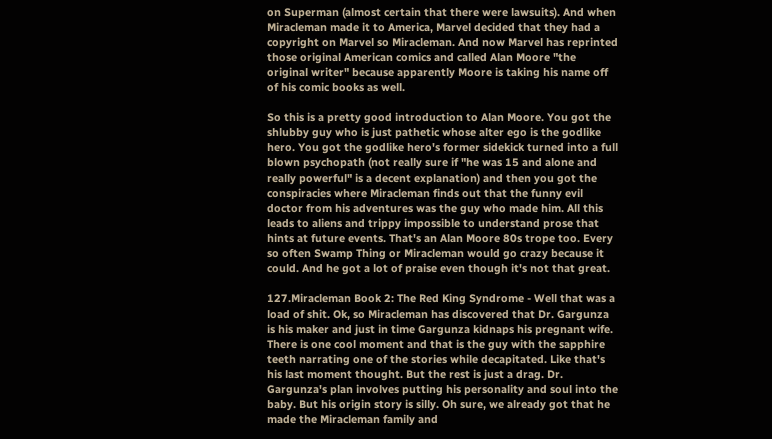on Superman (almost certain that there were lawsuits). And when Miracleman made it to America, Marvel decided that they had a copyright on Marvel so Miracleman. And now Marvel has reprinted those original American comics and called Alan Moore "the original writer" because apparently Moore is taking his name off of his comic books as well.

So this is a pretty good introduction to Alan Moore. You got the shlubby guy who is just pathetic whose alter ego is the godlike hero. You got the godlike hero's former sidekick turned into a full blown psychopath (not really sure if "he was 15 and alone and really powerful" is a decent explanation) and then you got the conspiracies where Miracleman finds out that the funny evil doctor from his adventures was the guy who made him. All this leads to aliens and trippy impossible to understand prose that hints at future events. That's an Alan Moore 80s trope too. Every so often Swamp Thing or Miracleman would go crazy because it could. And he got a lot of praise even though it's not that great.

127.Miracleman Book 2: The Red King Syndrome - Well that was a load of shit. Ok, so Miracleman has discovered that Dr. Gargunza is his maker and just in time Gargunza kidnaps his pregnant wife. There is one cool moment and that is the guy with the sapphire teeth narrating one of the stories while decapitated. Like that's his last moment thought. But the rest is just a drag. Dr. Gargunza's plan involves putting his personality and soul into the baby. But his origin story is silly. Oh sure, we already got that he made the Miracleman family and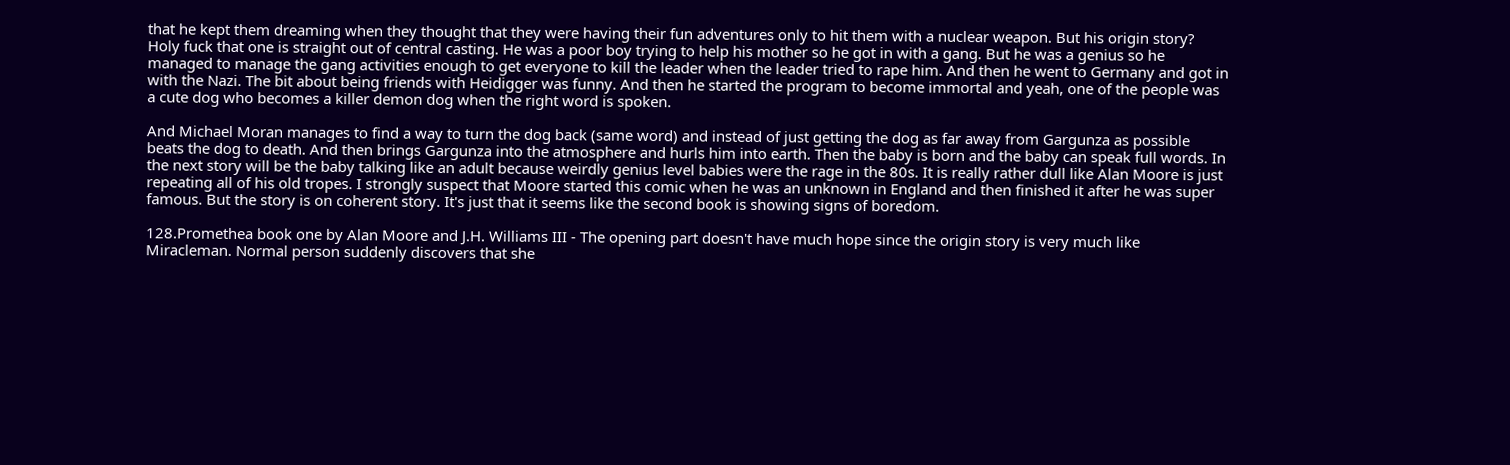that he kept them dreaming when they thought that they were having their fun adventures only to hit them with a nuclear weapon. But his origin story? Holy fuck that one is straight out of central casting. He was a poor boy trying to help his mother so he got in with a gang. But he was a genius so he managed to manage the gang activities enough to get everyone to kill the leader when the leader tried to rape him. And then he went to Germany and got in with the Nazi. The bit about being friends with Heidigger was funny. And then he started the program to become immortal and yeah, one of the people was a cute dog who becomes a killer demon dog when the right word is spoken.

And Michael Moran manages to find a way to turn the dog back (same word) and instead of just getting the dog as far away from Gargunza as possible beats the dog to death. And then brings Gargunza into the atmosphere and hurls him into earth. Then the baby is born and the baby can speak full words. In the next story will be the baby talking like an adult because weirdly genius level babies were the rage in the 80s. It is really rather dull like Alan Moore is just repeating all of his old tropes. I strongly suspect that Moore started this comic when he was an unknown in England and then finished it after he was super famous. But the story is on coherent story. It's just that it seems like the second book is showing signs of boredom.

128.Promethea book one by Alan Moore and J.H. Williams III - The opening part doesn't have much hope since the origin story is very much like Miracleman. Normal person suddenly discovers that she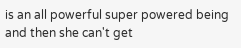is an all powerful super powered being and then she can't get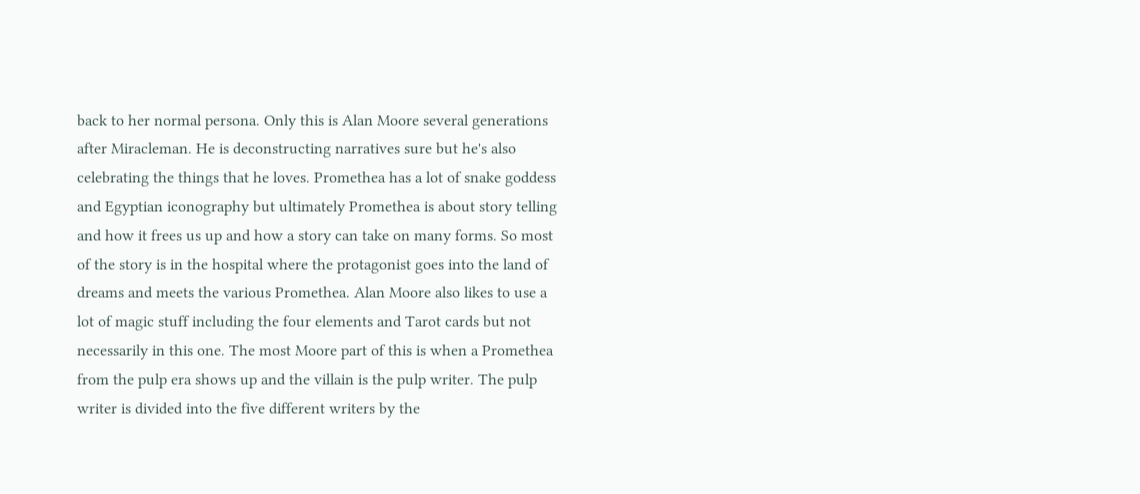back to her normal persona. Only this is Alan Moore several generations after Miracleman. He is deconstructing narratives sure but he's also celebrating the things that he loves. Promethea has a lot of snake goddess and Egyptian iconography but ultimately Promethea is about story telling and how it frees us up and how a story can take on many forms. So most of the story is in the hospital where the protagonist goes into the land of dreams and meets the various Promethea. Alan Moore also likes to use a lot of magic stuff including the four elements and Tarot cards but not necessarily in this one. The most Moore part of this is when a Promethea from the pulp era shows up and the villain is the pulp writer. The pulp writer is divided into the five different writers by the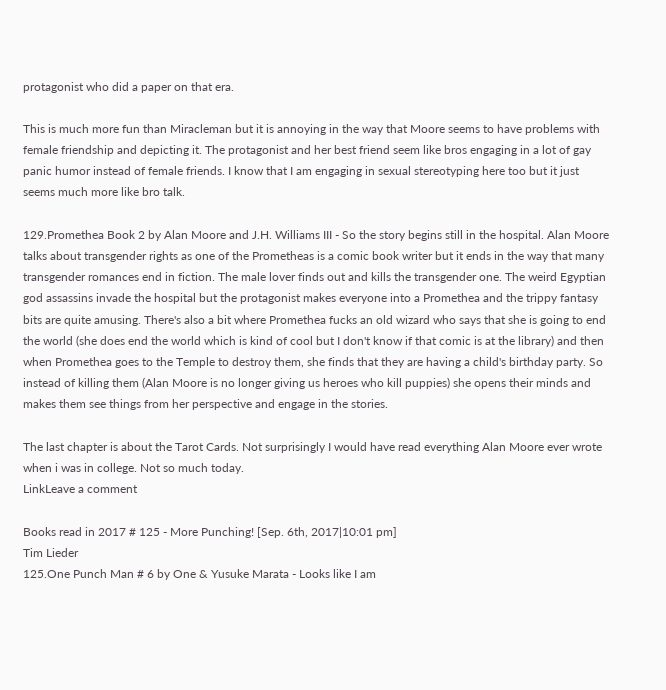protagonist who did a paper on that era.

This is much more fun than Miracleman but it is annoying in the way that Moore seems to have problems with female friendship and depicting it. The protagonist and her best friend seem like bros engaging in a lot of gay panic humor instead of female friends. I know that I am engaging in sexual stereotyping here too but it just seems much more like bro talk.

129.Promethea Book 2 by Alan Moore and J.H. Williams III - So the story begins still in the hospital. Alan Moore talks about transgender rights as one of the Prometheas is a comic book writer but it ends in the way that many transgender romances end in fiction. The male lover finds out and kills the transgender one. The weird Egyptian god assassins invade the hospital but the protagonist makes everyone into a Promethea and the trippy fantasy bits are quite amusing. There's also a bit where Promethea fucks an old wizard who says that she is going to end the world (she does end the world which is kind of cool but I don't know if that comic is at the library) and then when Promethea goes to the Temple to destroy them, she finds that they are having a child's birthday party. So instead of killing them (Alan Moore is no longer giving us heroes who kill puppies) she opens their minds and makes them see things from her perspective and engage in the stories.

The last chapter is about the Tarot Cards. Not surprisingly I would have read everything Alan Moore ever wrote when i was in college. Not so much today.
LinkLeave a comment

Books read in 2017 # 125 - More Punching! [Sep. 6th, 2017|10:01 pm]
Tim Lieder
125.One Punch Man # 6 by One & Yusuke Marata - Looks like I am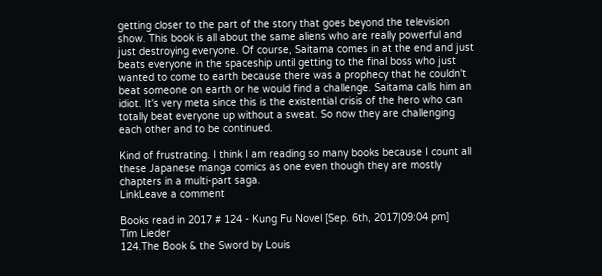getting closer to the part of the story that goes beyond the television show. This book is all about the same aliens who are really powerful and just destroying everyone. Of course, Saitama comes in at the end and just beats everyone in the spaceship until getting to the final boss who just wanted to come to earth because there was a prophecy that he couldn't beat someone on earth or he would find a challenge. Saitama calls him an idiot. It's very meta since this is the existential crisis of the hero who can totally beat everyone up without a sweat. So now they are challenging each other and to be continued.

Kind of frustrating. I think I am reading so many books because I count all these Japanese manga comics as one even though they are mostly chapters in a multi-part saga.
LinkLeave a comment

Books read in 2017 # 124 - Kung Fu Novel [Sep. 6th, 2017|09:04 pm]
Tim Lieder
124.The Book & the Sword by Louis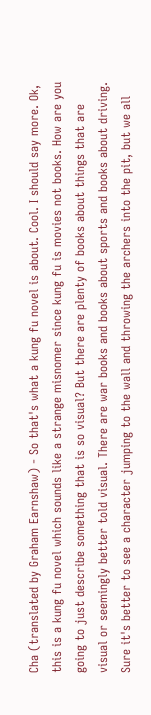Cha (translated by Graham Earnshaw) - So that's what a kung fu novel is about. Cool. I should say more. Ok, this is a kung fu novel which sounds like a strange misnomer since kung fu is movies not books. How are you going to just describe something that is so visual? But there are plenty of books about things that are visual or seemingly better told visual. There are war books and books about sports and books about driving. Sure it's better to see a character jumping to the wall and throwing the archers into the pit, but we all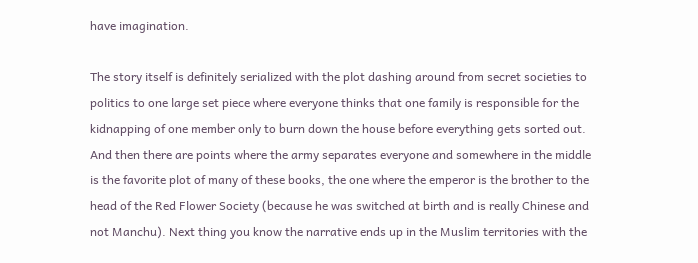have imagination.

The story itself is definitely serialized with the plot dashing around from secret societies to politics to one large set piece where everyone thinks that one family is responsible for the kidnapping of one member only to burn down the house before everything gets sorted out. And then there are points where the army separates everyone and somewhere in the middle is the favorite plot of many of these books, the one where the emperor is the brother to the head of the Red Flower Society (because he was switched at birth and is really Chinese and not Manchu). Next thing you know the narrative ends up in the Muslim territories with the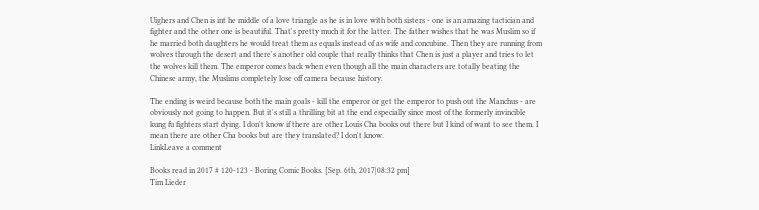Uighers and Chen is int he middle of a love triangle as he is in love with both sisters - one is an amazing tactician and fighter and the other one is beautiful. That's pretty much it for the latter. The father wishes that he was Muslim so if he married both daughters he would treat them as equals instead of as wife and concubine. Then they are running from wolves through the desert and there's another old couple that really thinks that Chen is just a player and tries to let the wolves kill them. The emperor comes back when even though all the main characters are totally beating the Chinese army, the Muslims completely lose off camera because history.

The ending is weird because both the main goals - kill the emperor or get the emperor to push out the Manchus - are obviously not going to happen. But it's still a thrilling bit at the end especially since most of the formerly invincible kung fu fighters start dying. I don't know if there are other Louis Cha books out there but I kind of want to see them. I mean there are other Cha books but are they translated? I don't know.
LinkLeave a comment

Books read in 2017 # 120-123 - Boring Comic Books. [Sep. 6th, 2017|08:32 pm]
Tim Lieder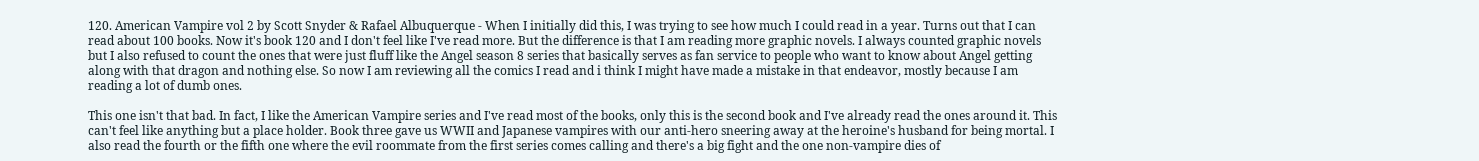120. American Vampire vol 2 by Scott Snyder & Rafael Albuquerque - When I initially did this, I was trying to see how much I could read in a year. Turns out that I can read about 100 books. Now it's book 120 and I don't feel like I've read more. But the difference is that I am reading more graphic novels. I always counted graphic novels but I also refused to count the ones that were just fluff like the Angel season 8 series that basically serves as fan service to people who want to know about Angel getting along with that dragon and nothing else. So now I am reviewing all the comics I read and i think I might have made a mistake in that endeavor, mostly because I am reading a lot of dumb ones.

This one isn't that bad. In fact, I like the American Vampire series and I've read most of the books, only this is the second book and I've already read the ones around it. This can't feel like anything but a place holder. Book three gave us WWII and Japanese vampires with our anti-hero sneering away at the heroine's husband for being mortal. I also read the fourth or the fifth one where the evil roommate from the first series comes calling and there's a big fight and the one non-vampire dies of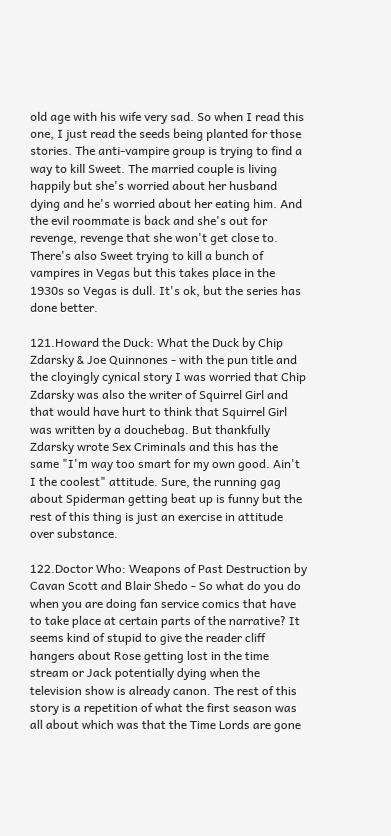old age with his wife very sad. So when I read this one, I just read the seeds being planted for those stories. The anti-vampire group is trying to find a way to kill Sweet. The married couple is living happily but she's worried about her husband dying and he's worried about her eating him. And the evil roommate is back and she's out for revenge, revenge that she won't get close to. There's also Sweet trying to kill a bunch of vampires in Vegas but this takes place in the 1930s so Vegas is dull. It's ok, but the series has done better.

121.Howard the Duck: What the Duck by Chip Zdarsky & Joe Quinnones - with the pun title and the cloyingly cynical story I was worried that Chip Zdarsky was also the writer of Squirrel Girl and that would have hurt to think that Squirrel Girl was written by a douchebag. But thankfully Zdarsky wrote Sex Criminals and this has the same "I'm way too smart for my own good. Ain't I the coolest" attitude. Sure, the running gag about Spiderman getting beat up is funny but the rest of this thing is just an exercise in attitude over substance.

122.Doctor Who: Weapons of Past Destruction by Cavan Scott and Blair Shedo - So what do you do when you are doing fan service comics that have to take place at certain parts of the narrative? It seems kind of stupid to give the reader cliff hangers about Rose getting lost in the time stream or Jack potentially dying when the television show is already canon. The rest of this story is a repetition of what the first season was all about which was that the Time Lords are gone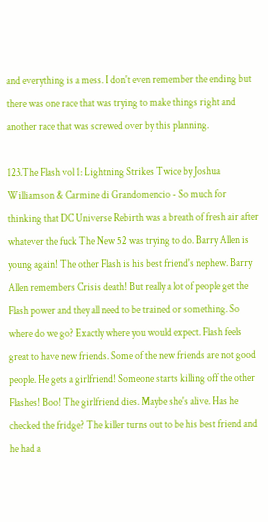and everything is a mess. I don't even remember the ending but there was one race that was trying to make things right and another race that was screwed over by this planning.

123.The Flash vol 1: Lightning Strikes Twice by Joshua Williamson & Carmine di Grandomencio - So much for thinking that DC Universe Rebirth was a breath of fresh air after whatever the fuck The New 52 was trying to do. Barry Allen is young again! The other Flash is his best friend's nephew. Barry Allen remembers Crisis death! But really a lot of people get the Flash power and they all need to be trained or something. So where do we go? Exactly where you would expect. Flash feels great to have new friends. Some of the new friends are not good people. He gets a girlfriend! Someone starts killing off the other Flashes! Boo! The girlfriend dies. Maybe she's alive. Has he checked the fridge? The killer turns out to be his best friend and he had a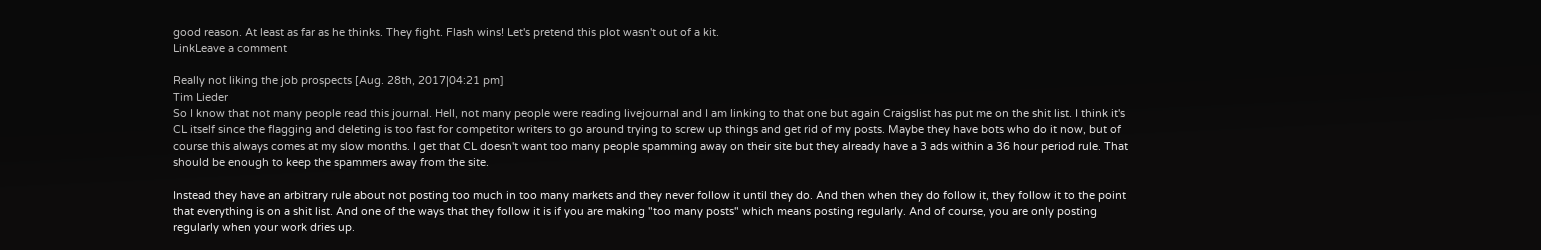good reason. At least as far as he thinks. They fight. Flash wins! Let's pretend this plot wasn't out of a kit.
LinkLeave a comment

Really not liking the job prospects [Aug. 28th, 2017|04:21 pm]
Tim Lieder
So I know that not many people read this journal. Hell, not many people were reading livejournal and I am linking to that one but again Craigslist has put me on the shit list. I think it's CL itself since the flagging and deleting is too fast for competitor writers to go around trying to screw up things and get rid of my posts. Maybe they have bots who do it now, but of course this always comes at my slow months. I get that CL doesn't want too many people spamming away on their site but they already have a 3 ads within a 36 hour period rule. That should be enough to keep the spammers away from the site.

Instead they have an arbitrary rule about not posting too much in too many markets and they never follow it until they do. And then when they do follow it, they follow it to the point that everything is on a shit list. And one of the ways that they follow it is if you are making "too many posts" which means posting regularly. And of course, you are only posting regularly when your work dries up.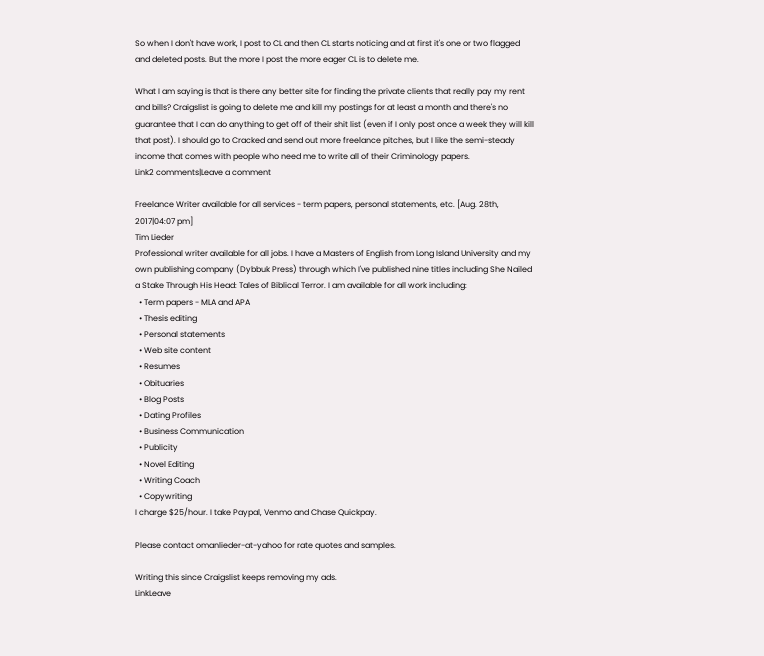So when I don't have work, I post to CL and then CL starts noticing and at first it's one or two flagged and deleted posts. But the more I post the more eager CL is to delete me.

What I am saying is that is there any better site for finding the private clients that really pay my rent and bills? Craigslist is going to delete me and kill my postings for at least a month and there's no guarantee that I can do anything to get off of their shit list (even if I only post once a week they will kill that post). I should go to Cracked and send out more freelance pitches, but I like the semi-steady income that comes with people who need me to write all of their Criminology papers.
Link2 comments|Leave a comment

Freelance Writer available for all services - term papers, personal statements, etc. [Aug. 28th, 2017|04:07 pm]
Tim Lieder
Professional writer available for all jobs. I have a Masters of English from Long Island University and my own publishing company (Dybbuk Press) through which I've published nine titles including She Nailed a Stake Through His Head: Tales of Biblical Terror. I am available for all work including:
  • Term papers - MLA and APA
  • Thesis editing
  • Personal statements
  • Web site content
  • Resumes
  • Obituaries
  • Blog Posts
  • Dating Profiles
  • Business Communication
  • Publicity
  • Novel Editing
  • Writing Coach
  • Copywriting
I charge $25/hour. I take Paypal, Venmo and Chase Quickpay.

Please contact omanlieder-at-yahoo for rate quotes and samples.

Writing this since Craigslist keeps removing my ads.
LinkLeave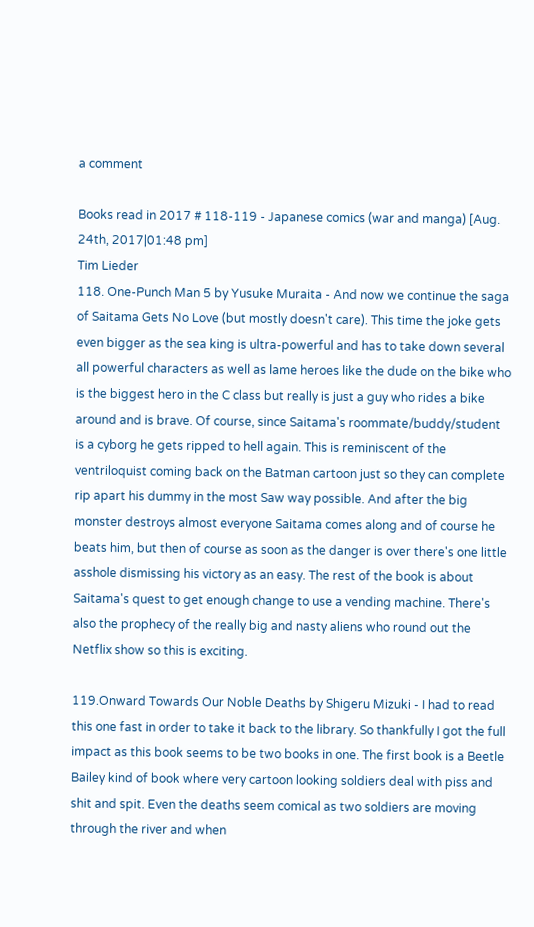a comment

Books read in 2017 # 118-119 - Japanese comics (war and manga) [Aug. 24th, 2017|01:48 pm]
Tim Lieder
118. One-Punch Man 5 by Yusuke Muraita - And now we continue the saga of Saitama Gets No Love (but mostly doesn't care). This time the joke gets even bigger as the sea king is ultra-powerful and has to take down several all powerful characters as well as lame heroes like the dude on the bike who is the biggest hero in the C class but really is just a guy who rides a bike around and is brave. Of course, since Saitama's roommate/buddy/student is a cyborg he gets ripped to hell again. This is reminiscent of the ventriloquist coming back on the Batman cartoon just so they can complete rip apart his dummy in the most Saw way possible. And after the big monster destroys almost everyone Saitama comes along and of course he beats him, but then of course as soon as the danger is over there's one little asshole dismissing his victory as an easy. The rest of the book is about Saitama's quest to get enough change to use a vending machine. There's also the prophecy of the really big and nasty aliens who round out the Netflix show so this is exciting.

119.Onward Towards Our Noble Deaths by Shigeru Mizuki - I had to read this one fast in order to take it back to the library. So thankfully I got the full impact as this book seems to be two books in one. The first book is a Beetle Bailey kind of book where very cartoon looking soldiers deal with piss and shit and spit. Even the deaths seem comical as two soldiers are moving through the river and when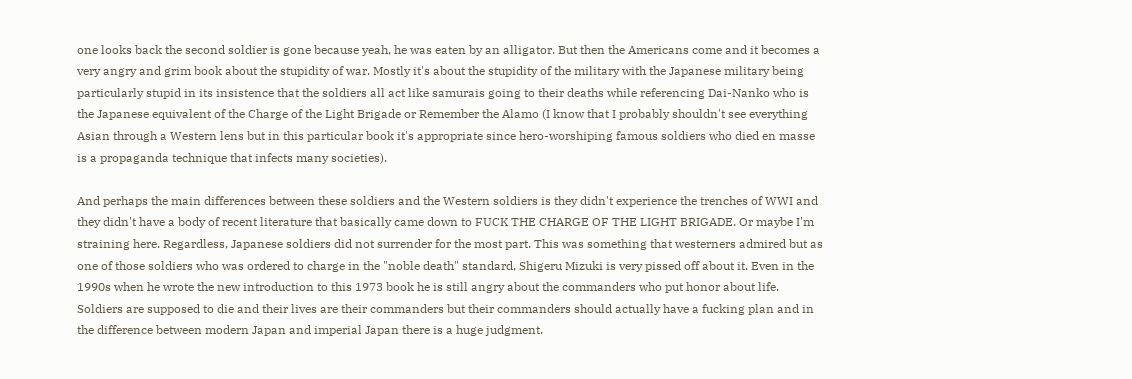one looks back the second soldier is gone because yeah, he was eaten by an alligator. But then the Americans come and it becomes a very angry and grim book about the stupidity of war. Mostly it's about the stupidity of the military with the Japanese military being particularly stupid in its insistence that the soldiers all act like samurais going to their deaths while referencing Dai-Nanko who is the Japanese equivalent of the Charge of the Light Brigade or Remember the Alamo (I know that I probably shouldn't see everything Asian through a Western lens but in this particular book it's appropriate since hero-worshiping famous soldiers who died en masse is a propaganda technique that infects many societies).

And perhaps the main differences between these soldiers and the Western soldiers is they didn't experience the trenches of WWI and they didn't have a body of recent literature that basically came down to FUCK THE CHARGE OF THE LIGHT BRIGADE. Or maybe I'm straining here. Regardless, Japanese soldiers did not surrender for the most part. This was something that westerners admired but as one of those soldiers who was ordered to charge in the "noble death" standard, Shigeru Mizuki is very pissed off about it. Even in the 1990s when he wrote the new introduction to this 1973 book he is still angry about the commanders who put honor about life. Soldiers are supposed to die and their lives are their commanders but their commanders should actually have a fucking plan and in the difference between modern Japan and imperial Japan there is a huge judgment.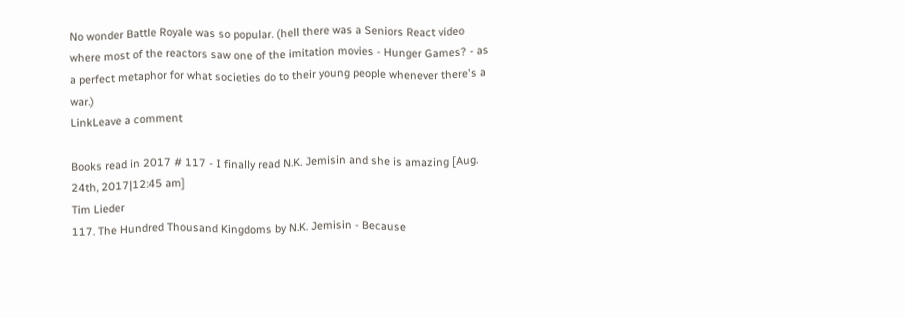No wonder Battle Royale was so popular. (hell there was a Seniors React video where most of the reactors saw one of the imitation movies - Hunger Games? - as a perfect metaphor for what societies do to their young people whenever there's a war.)
LinkLeave a comment

Books read in 2017 # 117 - I finally read N.K. Jemisin and she is amazing [Aug. 24th, 2017|12:45 am]
Tim Lieder
117. The Hundred Thousand Kingdoms by N.K. Jemisin - Because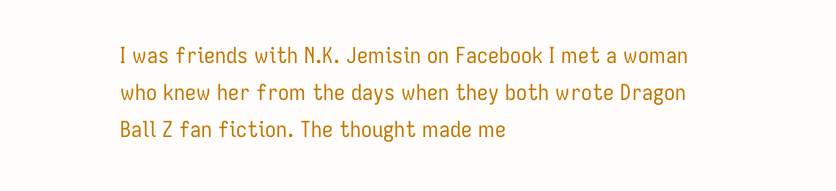I was friends with N.K. Jemisin on Facebook I met a woman who knew her from the days when they both wrote Dragon Ball Z fan fiction. The thought made me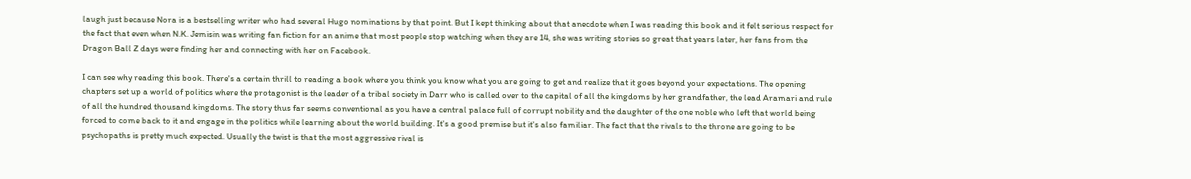laugh just because Nora is a bestselling writer who had several Hugo nominations by that point. But I kept thinking about that anecdote when I was reading this book and it felt serious respect for the fact that even when N.K. Jemisin was writing fan fiction for an anime that most people stop watching when they are 14, she was writing stories so great that years later, her fans from the Dragon Ball Z days were finding her and connecting with her on Facebook.

I can see why reading this book. There's a certain thrill to reading a book where you think you know what you are going to get and realize that it goes beyond your expectations. The opening chapters set up a world of politics where the protagonist is the leader of a tribal society in Darr who is called over to the capital of all the kingdoms by her grandfather, the lead Aramari and rule of all the hundred thousand kingdoms. The story thus far seems conventional as you have a central palace full of corrupt nobility and the daughter of the one noble who left that world being forced to come back to it and engage in the politics while learning about the world building. It's a good premise but it's also familiar. The fact that the rivals to the throne are going to be psychopaths is pretty much expected. Usually the twist is that the most aggressive rival is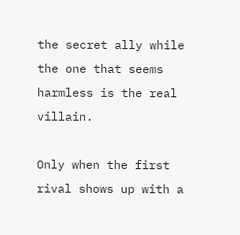the secret ally while the one that seems harmless is the real villain.

Only when the first rival shows up with a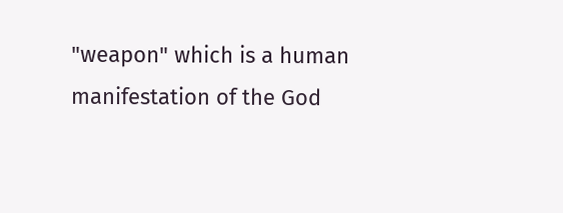"weapon" which is a human manifestation of the God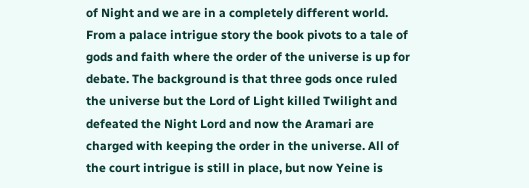of Night and we are in a completely different world. From a palace intrigue story the book pivots to a tale of gods and faith where the order of the universe is up for debate. The background is that three gods once ruled the universe but the Lord of Light killed Twilight and defeated the Night Lord and now the Aramari are charged with keeping the order in the universe. All of the court intrigue is still in place, but now Yeine is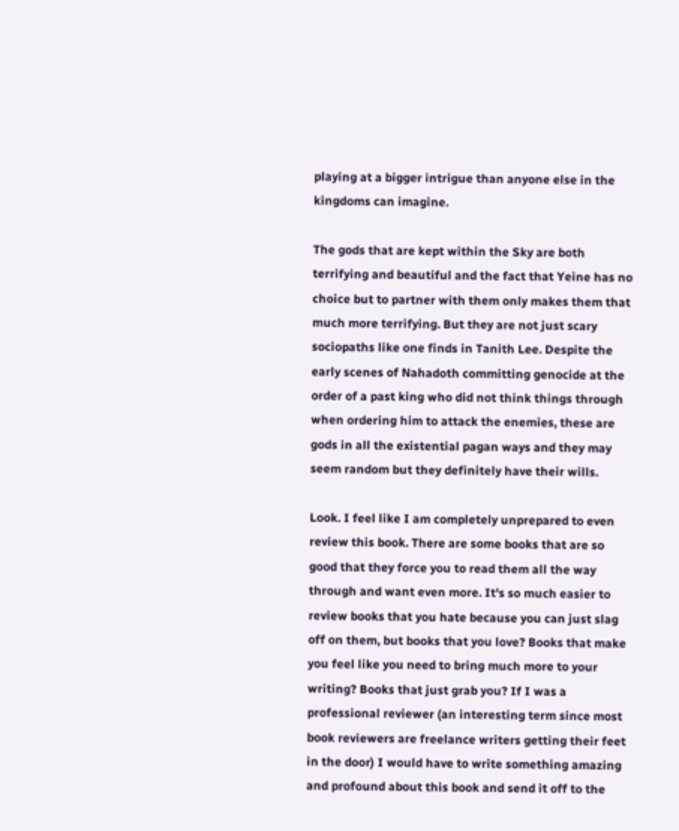playing at a bigger intrigue than anyone else in the kingdoms can imagine.

The gods that are kept within the Sky are both terrifying and beautiful and the fact that Yeine has no choice but to partner with them only makes them that much more terrifying. But they are not just scary sociopaths like one finds in Tanith Lee. Despite the early scenes of Nahadoth committing genocide at the order of a past king who did not think things through when ordering him to attack the enemies, these are gods in all the existential pagan ways and they may seem random but they definitely have their wills.

Look. I feel like I am completely unprepared to even review this book. There are some books that are so good that they force you to read them all the way through and want even more. It's so much easier to review books that you hate because you can just slag off on them, but books that you love? Books that make you feel like you need to bring much more to your writing? Books that just grab you? If I was a professional reviewer (an interesting term since most book reviewers are freelance writers getting their feet in the door) I would have to write something amazing and profound about this book and send it off to the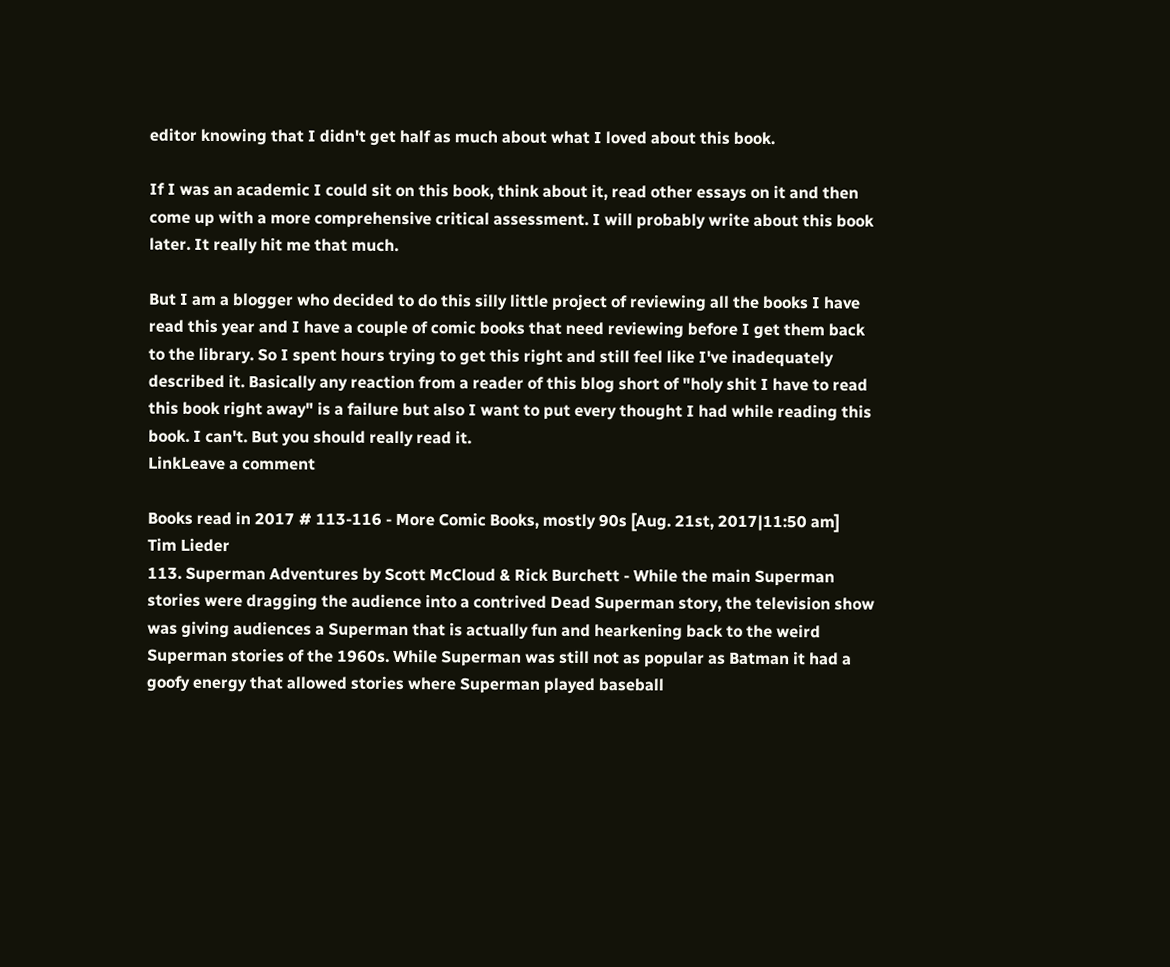editor knowing that I didn't get half as much about what I loved about this book.

If I was an academic I could sit on this book, think about it, read other essays on it and then come up with a more comprehensive critical assessment. I will probably write about this book later. It really hit me that much.

But I am a blogger who decided to do this silly little project of reviewing all the books I have read this year and I have a couple of comic books that need reviewing before I get them back to the library. So I spent hours trying to get this right and still feel like I've inadequately described it. Basically any reaction from a reader of this blog short of "holy shit I have to read this book right away" is a failure but also I want to put every thought I had while reading this book. I can't. But you should really read it.
LinkLeave a comment

Books read in 2017 # 113-116 - More Comic Books, mostly 90s [Aug. 21st, 2017|11:50 am]
Tim Lieder
113. Superman Adventures by Scott McCloud & Rick Burchett - While the main Superman stories were dragging the audience into a contrived Dead Superman story, the television show was giving audiences a Superman that is actually fun and hearkening back to the weird Superman stories of the 1960s. While Superman was still not as popular as Batman it had a goofy energy that allowed stories where Superman played baseball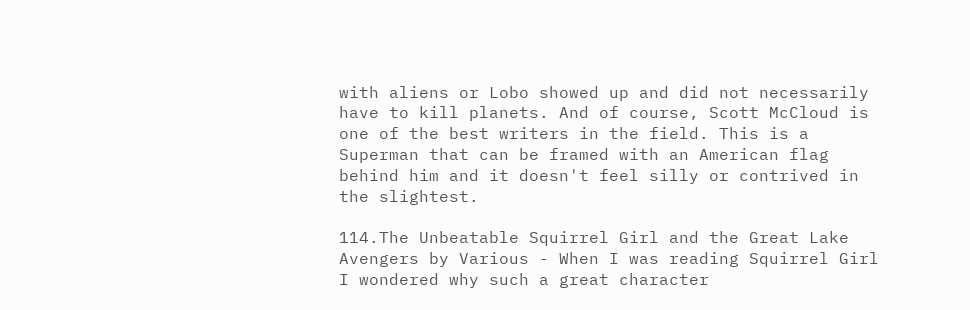with aliens or Lobo showed up and did not necessarily have to kill planets. And of course, Scott McCloud is one of the best writers in the field. This is a Superman that can be framed with an American flag behind him and it doesn't feel silly or contrived in the slightest.

114.The Unbeatable Squirrel Girl and the Great Lake Avengers by Various - When I was reading Squirrel Girl I wondered why such a great character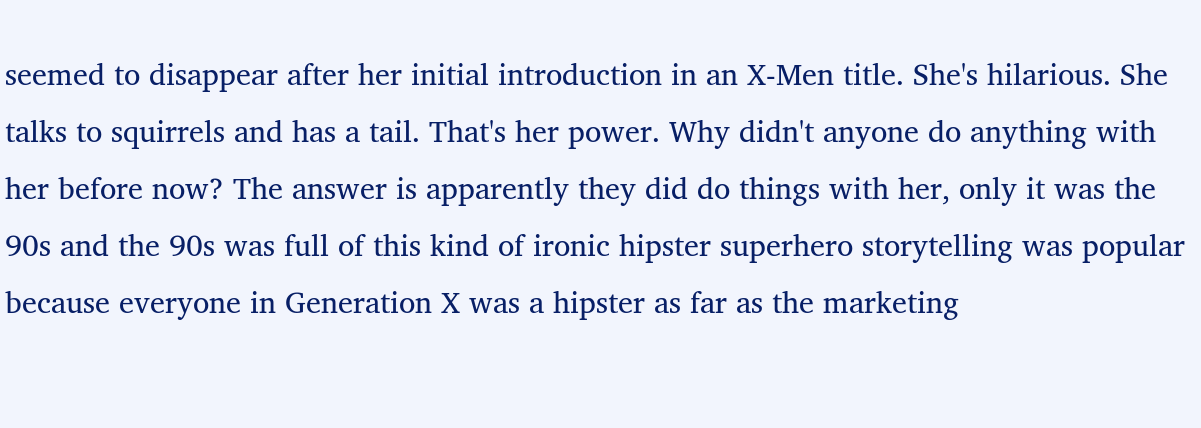seemed to disappear after her initial introduction in an X-Men title. She's hilarious. She talks to squirrels and has a tail. That's her power. Why didn't anyone do anything with her before now? The answer is apparently they did do things with her, only it was the 90s and the 90s was full of this kind of ironic hipster superhero storytelling was popular because everyone in Generation X was a hipster as far as the marketing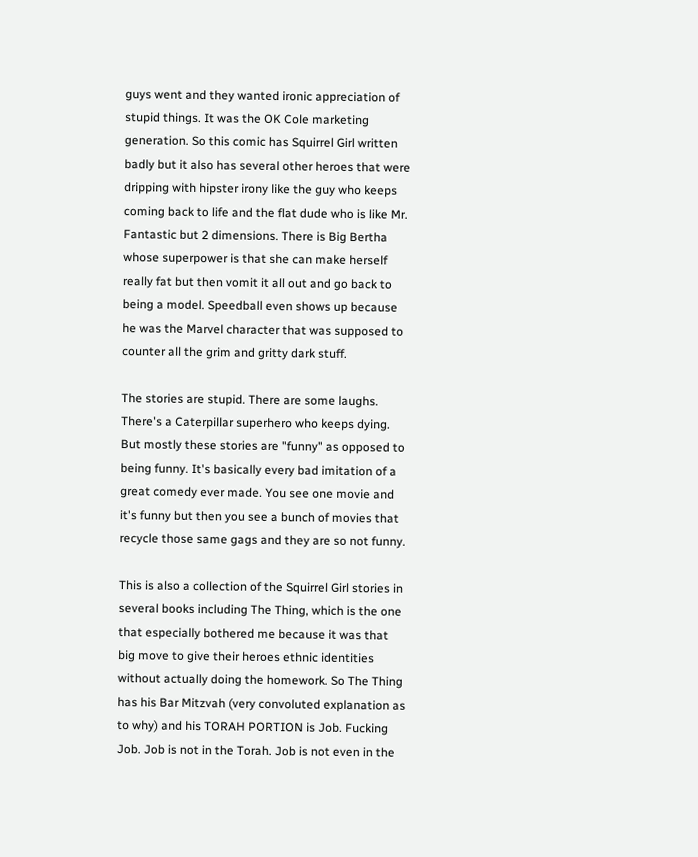guys went and they wanted ironic appreciation of stupid things. It was the OK Cole marketing generation. So this comic has Squirrel Girl written badly but it also has several other heroes that were dripping with hipster irony like the guy who keeps coming back to life and the flat dude who is like Mr. Fantastic but 2 dimensions. There is Big Bertha whose superpower is that she can make herself really fat but then vomit it all out and go back to being a model. Speedball even shows up because he was the Marvel character that was supposed to counter all the grim and gritty dark stuff.

The stories are stupid. There are some laughs. There's a Caterpillar superhero who keeps dying. But mostly these stories are "funny" as opposed to being funny. It's basically every bad imitation of a great comedy ever made. You see one movie and it's funny but then you see a bunch of movies that recycle those same gags and they are so not funny.

This is also a collection of the Squirrel Girl stories in several books including The Thing, which is the one that especially bothered me because it was that big move to give their heroes ethnic identities without actually doing the homework. So The Thing has his Bar Mitzvah (very convoluted explanation as to why) and his TORAH PORTION is Job. Fucking Job. Job is not in the Torah. Job is not even in the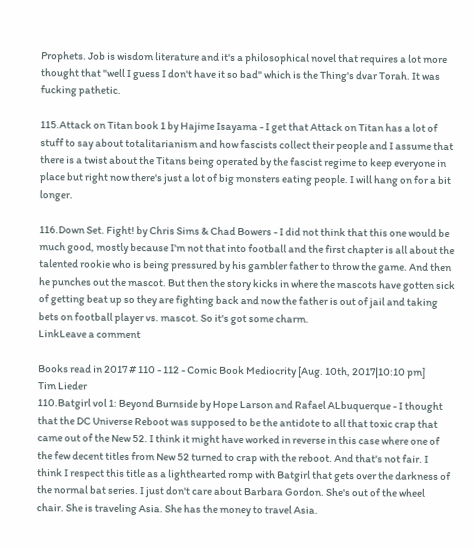Prophets. Job is wisdom literature and it's a philosophical novel that requires a lot more thought that "well I guess I don't have it so bad" which is the Thing's dvar Torah. It was fucking pathetic.

115.Attack on Titan book 1 by Hajime Isayama - I get that Attack on Titan has a lot of stuff to say about totalitarianism and how fascists collect their people and I assume that there is a twist about the Titans being operated by the fascist regime to keep everyone in place but right now there's just a lot of big monsters eating people. I will hang on for a bit longer.

116.Down Set. Fight! by Chris Sims & Chad Bowers - I did not think that this one would be much good, mostly because I'm not that into football and the first chapter is all about the talented rookie who is being pressured by his gambler father to throw the game. And then he punches out the mascot. But then the story kicks in where the mascots have gotten sick of getting beat up so they are fighting back and now the father is out of jail and taking bets on football player vs. mascot. So it's got some charm.
LinkLeave a comment

Books read in 2017 # 110 - 112 - Comic Book Mediocrity [Aug. 10th, 2017|10:10 pm]
Tim Lieder
110.Batgirl vol 1: Beyond Burnside by Hope Larson and Rafael ALbuquerque - I thought that the DC Universe Reboot was supposed to be the antidote to all that toxic crap that came out of the New 52. I think it might have worked in reverse in this case where one of the few decent titles from New 52 turned to crap with the reboot. And that's not fair. I think I respect this title as a lighthearted romp with Batgirl that gets over the darkness of the normal bat series. I just don't care about Barbara Gordon. She's out of the wheel chair. She is traveling Asia. She has the money to travel Asia.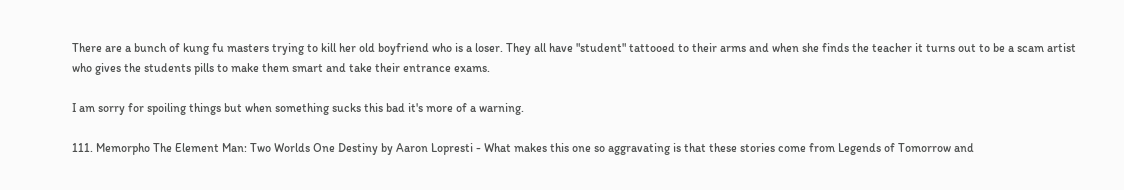There are a bunch of kung fu masters trying to kill her old boyfriend who is a loser. They all have "student" tattooed to their arms and when she finds the teacher it turns out to be a scam artist who gives the students pills to make them smart and take their entrance exams.

I am sorry for spoiling things but when something sucks this bad it's more of a warning.

111. Memorpho The Element Man: Two Worlds One Destiny by Aaron Lopresti - What makes this one so aggravating is that these stories come from Legends of Tomorrow and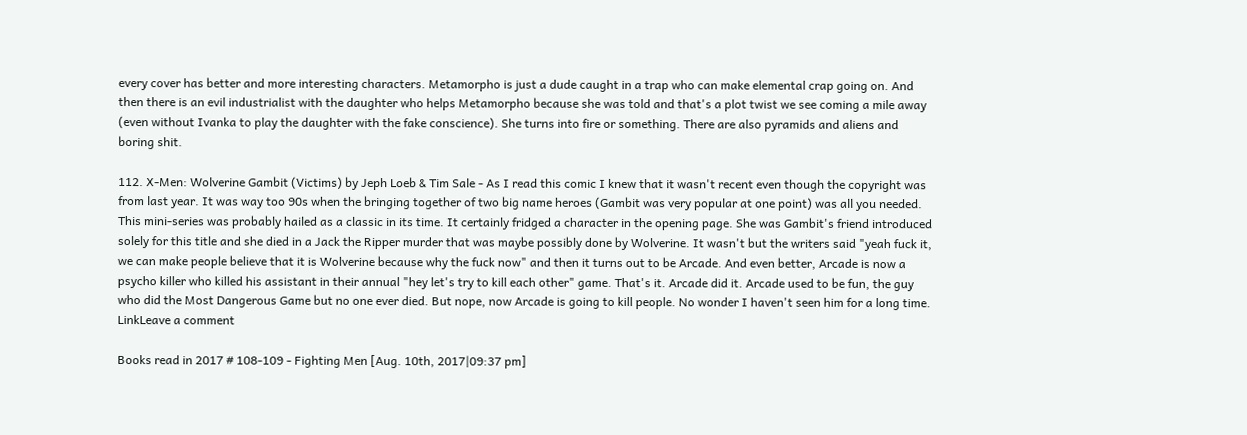every cover has better and more interesting characters. Metamorpho is just a dude caught in a trap who can make elemental crap going on. And then there is an evil industrialist with the daughter who helps Metamorpho because she was told and that's a plot twist we see coming a mile away (even without Ivanka to play the daughter with the fake conscience). She turns into fire or something. There are also pyramids and aliens and boring shit.

112. X-Men: Wolverine Gambit (Victims) by Jeph Loeb & Tim Sale - As I read this comic I knew that it wasn't recent even though the copyright was from last year. It was way too 90s when the bringing together of two big name heroes (Gambit was very popular at one point) was all you needed. This mini-series was probably hailed as a classic in its time. It certainly fridged a character in the opening page. She was Gambit's friend introduced solely for this title and she died in a Jack the Ripper murder that was maybe possibly done by Wolverine. It wasn't but the writers said "yeah fuck it, we can make people believe that it is Wolverine because why the fuck now" and then it turns out to be Arcade. And even better, Arcade is now a psycho killer who killed his assistant in their annual "hey let's try to kill each other" game. That's it. Arcade did it. Arcade used to be fun, the guy who did the Most Dangerous Game but no one ever died. But nope, now Arcade is going to kill people. No wonder I haven't seen him for a long time.
LinkLeave a comment

Books read in 2017 # 108-109 - Fighting Men [Aug. 10th, 2017|09:37 pm]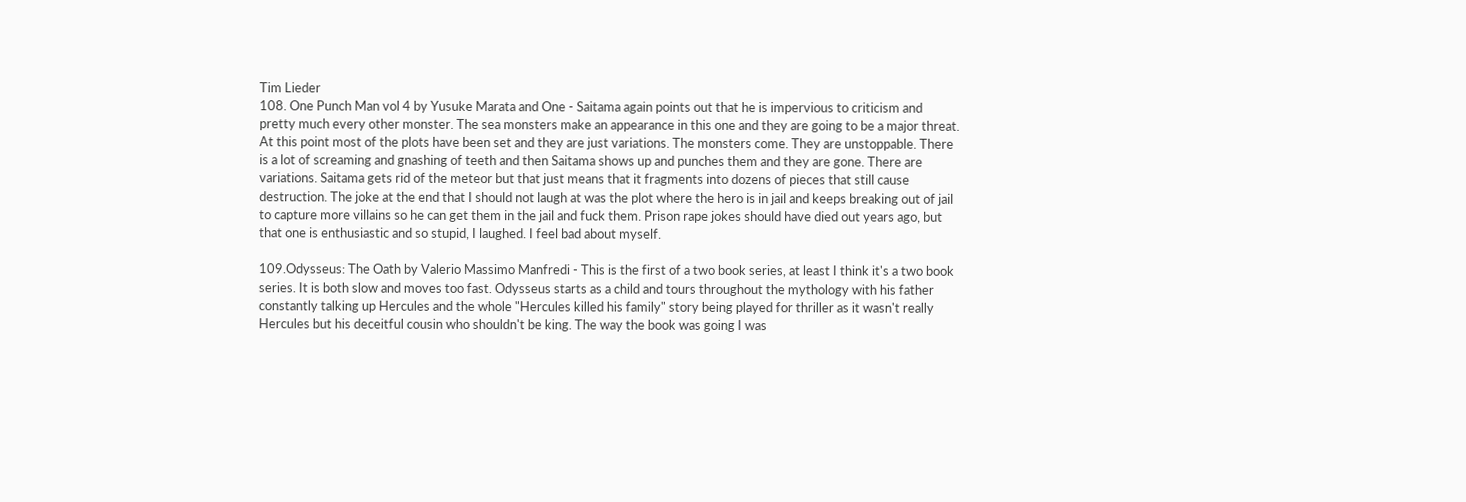Tim Lieder
108. One Punch Man vol 4 by Yusuke Marata and One - Saitama again points out that he is impervious to criticism and pretty much every other monster. The sea monsters make an appearance in this one and they are going to be a major threat. At this point most of the plots have been set and they are just variations. The monsters come. They are unstoppable. There is a lot of screaming and gnashing of teeth and then Saitama shows up and punches them and they are gone. There are variations. Saitama gets rid of the meteor but that just means that it fragments into dozens of pieces that still cause destruction. The joke at the end that I should not laugh at was the plot where the hero is in jail and keeps breaking out of jail to capture more villains so he can get them in the jail and fuck them. Prison rape jokes should have died out years ago, but that one is enthusiastic and so stupid, I laughed. I feel bad about myself.

109.Odysseus: The Oath by Valerio Massimo Manfredi - This is the first of a two book series, at least I think it's a two book series. It is both slow and moves too fast. Odysseus starts as a child and tours throughout the mythology with his father constantly talking up Hercules and the whole "Hercules killed his family" story being played for thriller as it wasn't really Hercules but his deceitful cousin who shouldn't be king. The way the book was going I was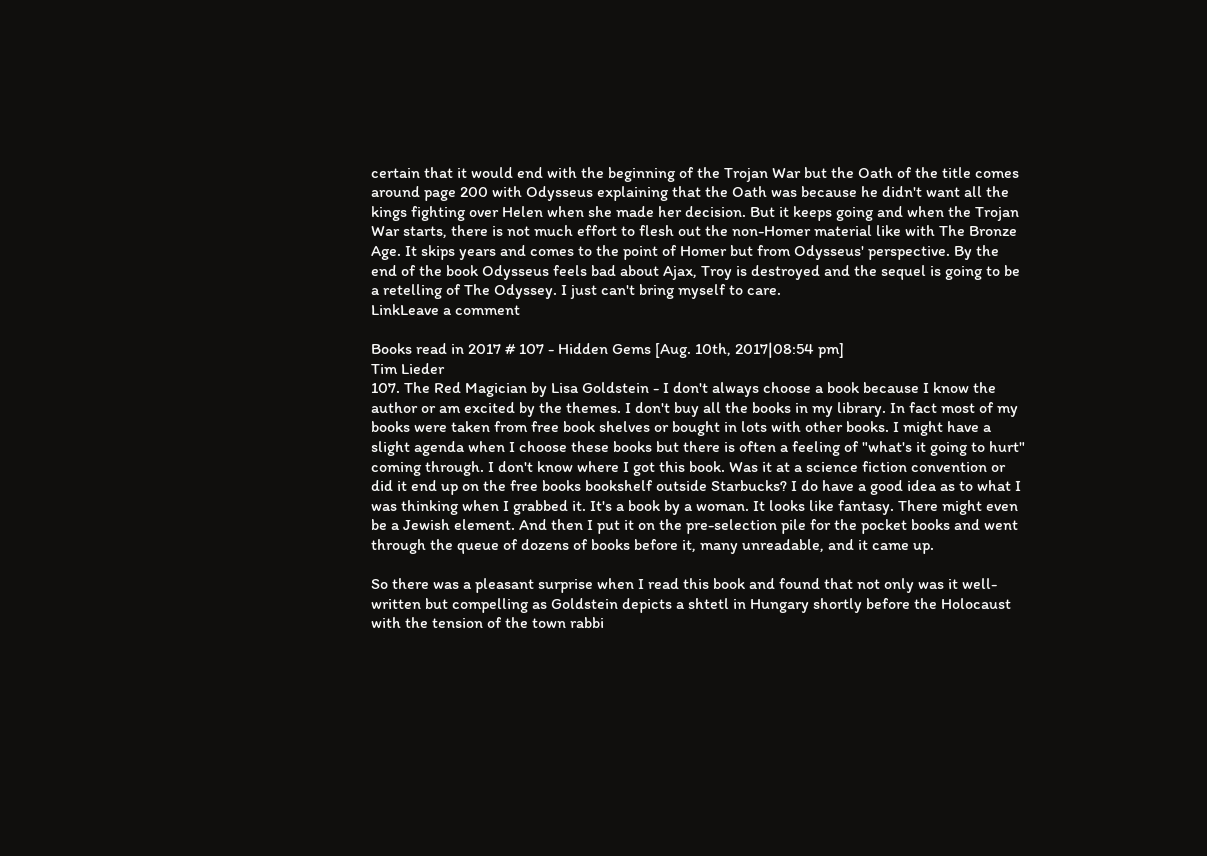certain that it would end with the beginning of the Trojan War but the Oath of the title comes around page 200 with Odysseus explaining that the Oath was because he didn't want all the kings fighting over Helen when she made her decision. But it keeps going and when the Trojan War starts, there is not much effort to flesh out the non-Homer material like with The Bronze Age. It skips years and comes to the point of Homer but from Odysseus' perspective. By the end of the book Odysseus feels bad about Ajax, Troy is destroyed and the sequel is going to be a retelling of The Odyssey. I just can't bring myself to care.
LinkLeave a comment

Books read in 2017 # 107 - Hidden Gems [Aug. 10th, 2017|08:54 pm]
Tim Lieder
107. The Red Magician by Lisa Goldstein - I don't always choose a book because I know the author or am excited by the themes. I don't buy all the books in my library. In fact most of my books were taken from free book shelves or bought in lots with other books. I might have a slight agenda when I choose these books but there is often a feeling of "what's it going to hurt" coming through. I don't know where I got this book. Was it at a science fiction convention or did it end up on the free books bookshelf outside Starbucks? I do have a good idea as to what I was thinking when I grabbed it. It's a book by a woman. It looks like fantasy. There might even be a Jewish element. And then I put it on the pre-selection pile for the pocket books and went through the queue of dozens of books before it, many unreadable, and it came up.

So there was a pleasant surprise when I read this book and found that not only was it well-written but compelling as Goldstein depicts a shtetl in Hungary shortly before the Holocaust with the tension of the town rabbi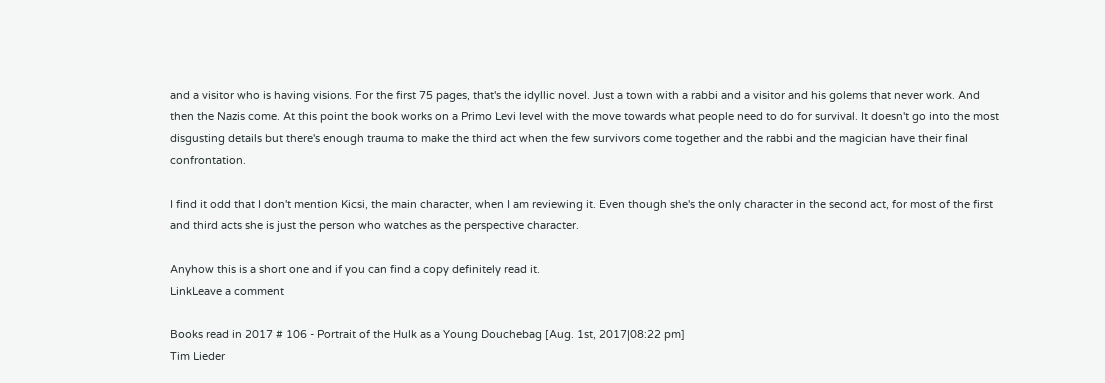and a visitor who is having visions. For the first 75 pages, that's the idyllic novel. Just a town with a rabbi and a visitor and his golems that never work. And then the Nazis come. At this point the book works on a Primo Levi level with the move towards what people need to do for survival. It doesn't go into the most disgusting details but there's enough trauma to make the third act when the few survivors come together and the rabbi and the magician have their final confrontation.

I find it odd that I don't mention Kicsi, the main character, when I am reviewing it. Even though she's the only character in the second act, for most of the first and third acts she is just the person who watches as the perspective character.

Anyhow this is a short one and if you can find a copy definitely read it.
LinkLeave a comment

Books read in 2017 # 106 - Portrait of the Hulk as a Young Douchebag [Aug. 1st, 2017|08:22 pm]
Tim Lieder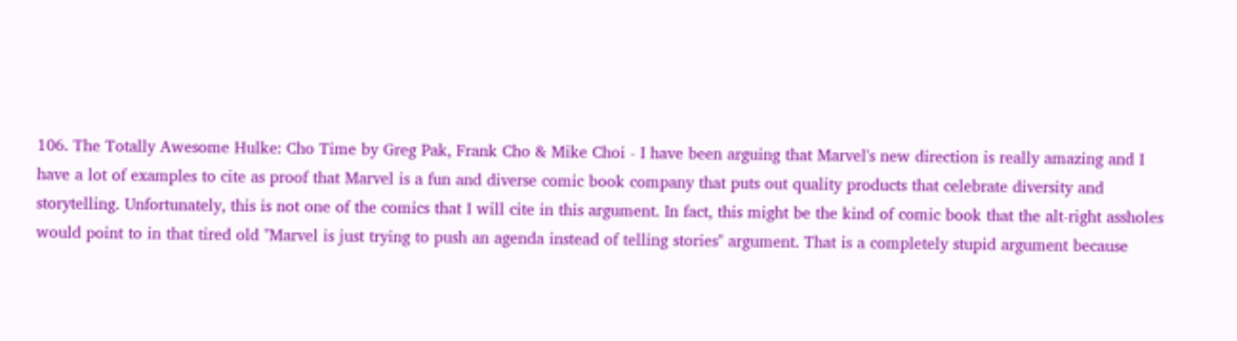106. The Totally Awesome Hulke: Cho Time by Greg Pak, Frank Cho & Mike Choi - I have been arguing that Marvel's new direction is really amazing and I have a lot of examples to cite as proof that Marvel is a fun and diverse comic book company that puts out quality products that celebrate diversity and storytelling. Unfortunately, this is not one of the comics that I will cite in this argument. In fact, this might be the kind of comic book that the alt-right assholes would point to in that tired old "Marvel is just trying to push an agenda instead of telling stories" argument. That is a completely stupid argument because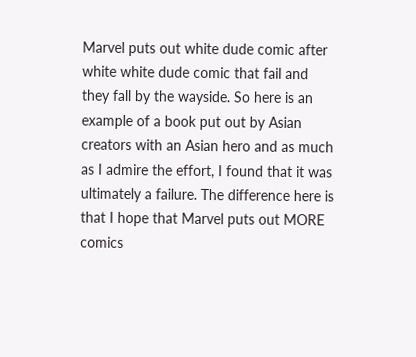Marvel puts out white dude comic after white white dude comic that fail and they fall by the wayside. So here is an example of a book put out by Asian creators with an Asian hero and as much as I admire the effort, I found that it was ultimately a failure. The difference here is that I hope that Marvel puts out MORE comics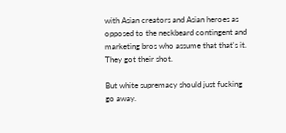with Asian creators and Asian heroes as opposed to the neckbeard contingent and marketing bros who assume that that's it. They got their shot.

But white supremacy should just fucking go away.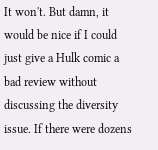It won't. But damn, it would be nice if I could just give a Hulk comic a bad review without discussing the diversity issue. If there were dozens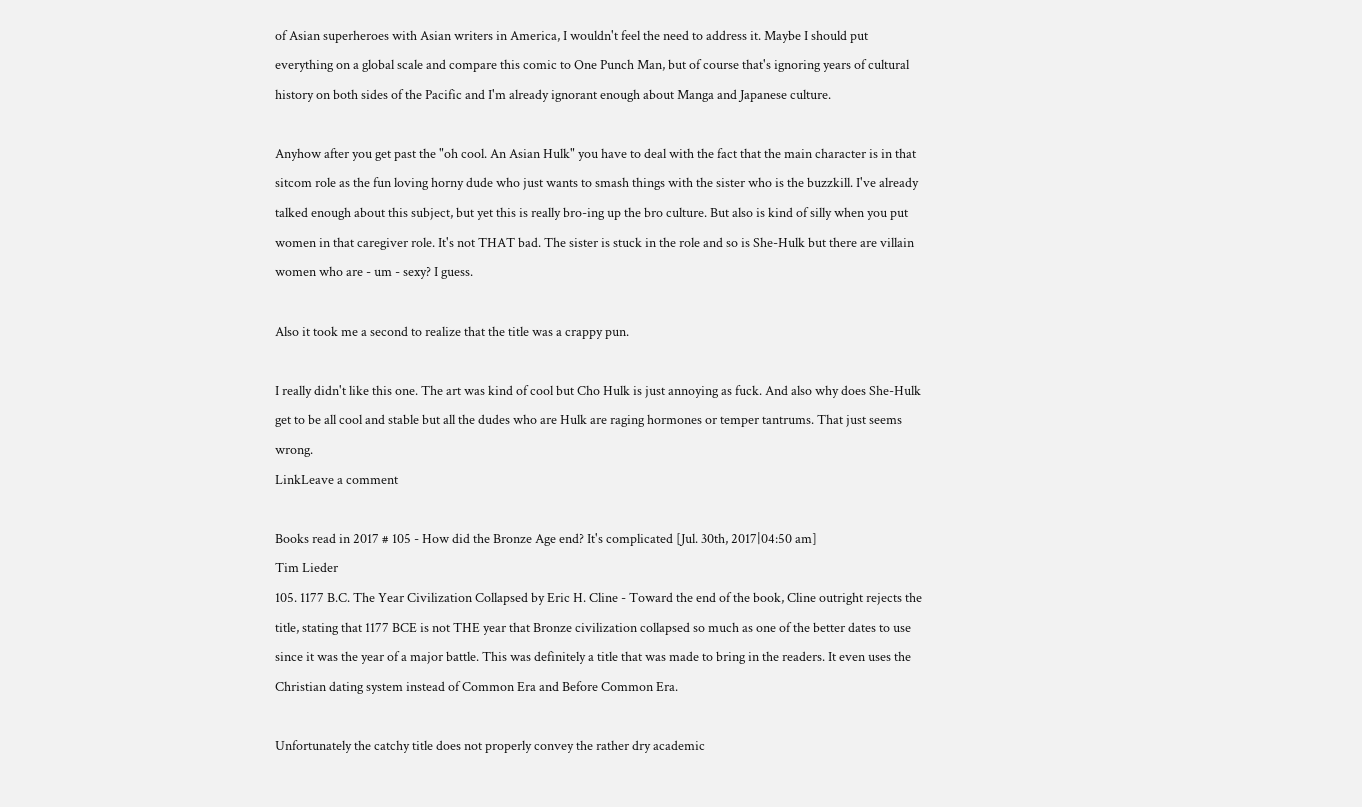of Asian superheroes with Asian writers in America, I wouldn't feel the need to address it. Maybe I should put everything on a global scale and compare this comic to One Punch Man, but of course that's ignoring years of cultural history on both sides of the Pacific and I'm already ignorant enough about Manga and Japanese culture.

Anyhow after you get past the "oh cool. An Asian Hulk" you have to deal with the fact that the main character is in that sitcom role as the fun loving horny dude who just wants to smash things with the sister who is the buzzkill. I've already talked enough about this subject, but yet this is really bro-ing up the bro culture. But also is kind of silly when you put women in that caregiver role. It's not THAT bad. The sister is stuck in the role and so is She-Hulk but there are villain women who are - um - sexy? I guess.

Also it took me a second to realize that the title was a crappy pun.

I really didn't like this one. The art was kind of cool but Cho Hulk is just annoying as fuck. And also why does She-Hulk get to be all cool and stable but all the dudes who are Hulk are raging hormones or temper tantrums. That just seems wrong.
LinkLeave a comment

Books read in 2017 # 105 - How did the Bronze Age end? It's complicated [Jul. 30th, 2017|04:50 am]
Tim Lieder
105. 1177 B.C. The Year Civilization Collapsed by Eric H. Cline - Toward the end of the book, Cline outright rejects the title, stating that 1177 BCE is not THE year that Bronze civilization collapsed so much as one of the better dates to use since it was the year of a major battle. This was definitely a title that was made to bring in the readers. It even uses the Christian dating system instead of Common Era and Before Common Era.

Unfortunately the catchy title does not properly convey the rather dry academic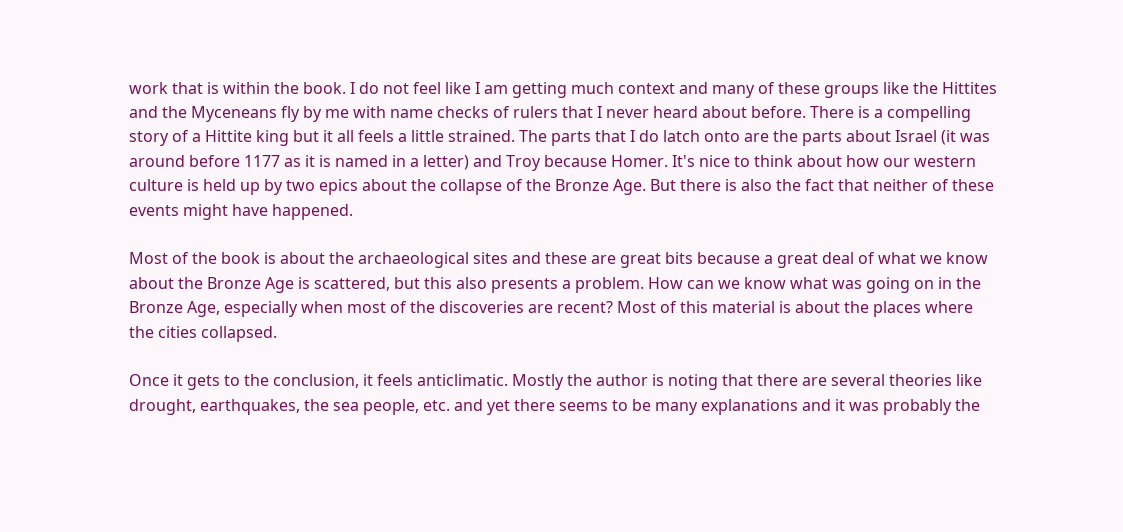work that is within the book. I do not feel like I am getting much context and many of these groups like the Hittites and the Myceneans fly by me with name checks of rulers that I never heard about before. There is a compelling story of a Hittite king but it all feels a little strained. The parts that I do latch onto are the parts about Israel (it was around before 1177 as it is named in a letter) and Troy because Homer. It's nice to think about how our western culture is held up by two epics about the collapse of the Bronze Age. But there is also the fact that neither of these events might have happened.

Most of the book is about the archaeological sites and these are great bits because a great deal of what we know about the Bronze Age is scattered, but this also presents a problem. How can we know what was going on in the Bronze Age, especially when most of the discoveries are recent? Most of this material is about the places where the cities collapsed.

Once it gets to the conclusion, it feels anticlimatic. Mostly the author is noting that there are several theories like drought, earthquakes, the sea people, etc. and yet there seems to be many explanations and it was probably the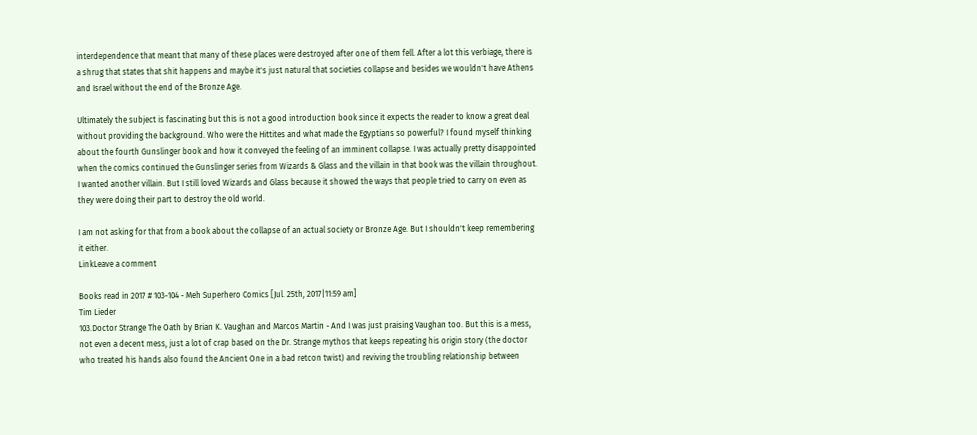interdependence that meant that many of these places were destroyed after one of them fell. After a lot this verbiage, there is a shrug that states that shit happens and maybe it's just natural that societies collapse and besides we wouldn't have Athens and Israel without the end of the Bronze Age.

Ultimately the subject is fascinating but this is not a good introduction book since it expects the reader to know a great deal without providing the background. Who were the Hittites and what made the Egyptians so powerful? I found myself thinking about the fourth Gunslinger book and how it conveyed the feeling of an imminent collapse. I was actually pretty disappointed when the comics continued the Gunslinger series from Wizards & Glass and the villain in that book was the villain throughout. I wanted another villain. But I still loved Wizards and Glass because it showed the ways that people tried to carry on even as they were doing their part to destroy the old world.

I am not asking for that from a book about the collapse of an actual society or Bronze Age. But I shouldn't keep remembering it either.
LinkLeave a comment

Books read in 2017 # 103-104 - Meh Superhero Comics [Jul. 25th, 2017|11:59 am]
Tim Lieder
103.Doctor Strange The Oath by Brian K. Vaughan and Marcos Martin - And I was just praising Vaughan too. But this is a mess, not even a decent mess, just a lot of crap based on the Dr. Strange mythos that keeps repeating his origin story (the doctor who treated his hands also found the Ancient One in a bad retcon twist) and reviving the troubling relationship between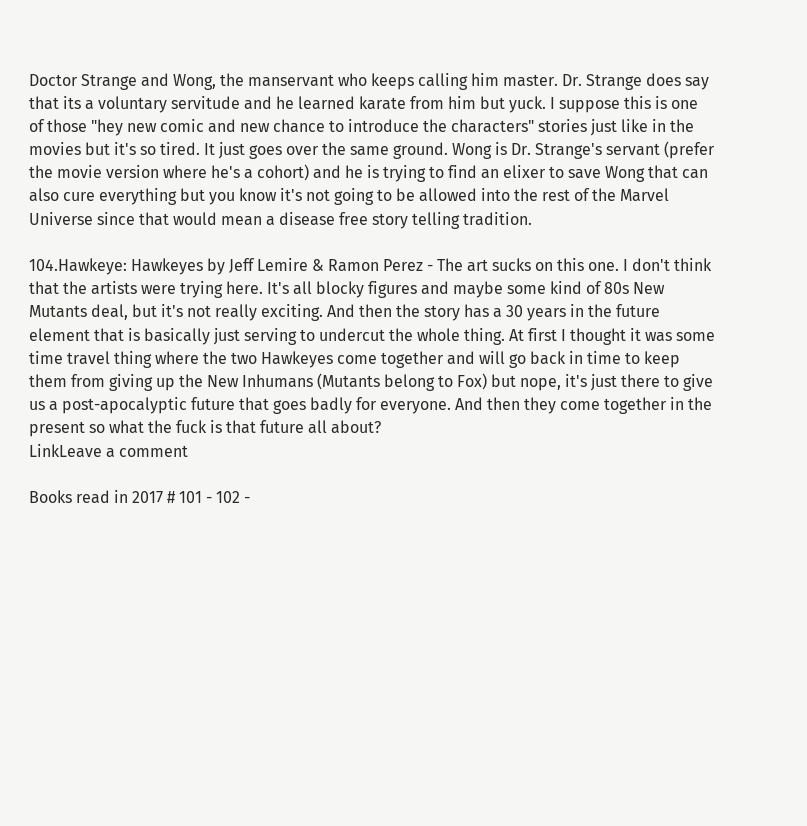Doctor Strange and Wong, the manservant who keeps calling him master. Dr. Strange does say that its a voluntary servitude and he learned karate from him but yuck. I suppose this is one of those "hey new comic and new chance to introduce the characters" stories just like in the movies but it's so tired. It just goes over the same ground. Wong is Dr. Strange's servant (prefer the movie version where he's a cohort) and he is trying to find an elixer to save Wong that can also cure everything but you know it's not going to be allowed into the rest of the Marvel Universe since that would mean a disease free story telling tradition.

104.Hawkeye: Hawkeyes by Jeff Lemire & Ramon Perez - The art sucks on this one. I don't think that the artists were trying here. It's all blocky figures and maybe some kind of 80s New Mutants deal, but it's not really exciting. And then the story has a 30 years in the future element that is basically just serving to undercut the whole thing. At first I thought it was some time travel thing where the two Hawkeyes come together and will go back in time to keep them from giving up the New Inhumans (Mutants belong to Fox) but nope, it's just there to give us a post-apocalyptic future that goes badly for everyone. And then they come together in the present so what the fuck is that future all about?
LinkLeave a comment

Books read in 2017 # 101 - 102 -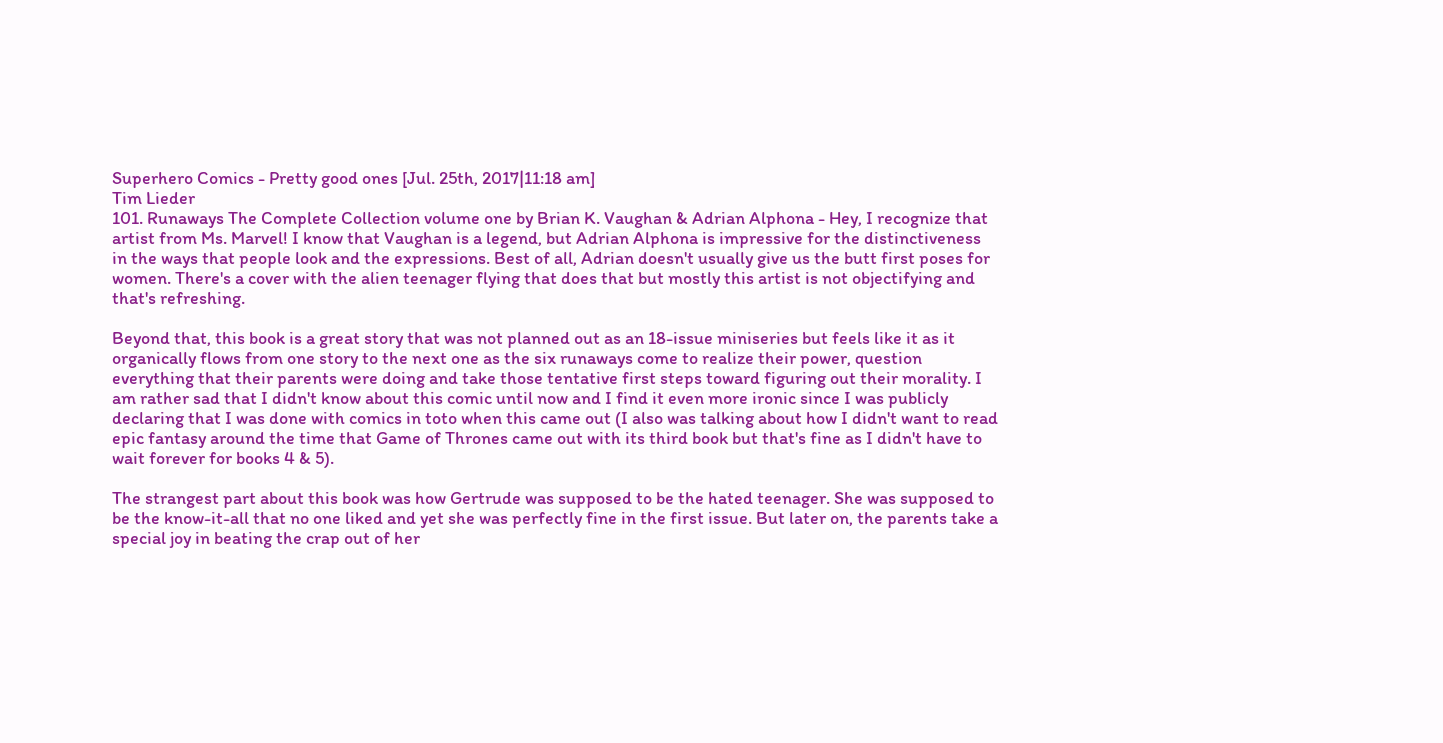Superhero Comics - Pretty good ones [Jul. 25th, 2017|11:18 am]
Tim Lieder
101. Runaways The Complete Collection volume one by Brian K. Vaughan & Adrian Alphona - Hey, I recognize that artist from Ms. Marvel! I know that Vaughan is a legend, but Adrian Alphona is impressive for the distinctiveness in the ways that people look and the expressions. Best of all, Adrian doesn't usually give us the butt first poses for women. There's a cover with the alien teenager flying that does that but mostly this artist is not objectifying and that's refreshing.

Beyond that, this book is a great story that was not planned out as an 18-issue miniseries but feels like it as it organically flows from one story to the next one as the six runaways come to realize their power, question everything that their parents were doing and take those tentative first steps toward figuring out their morality. I am rather sad that I didn't know about this comic until now and I find it even more ironic since I was publicly declaring that I was done with comics in toto when this came out (I also was talking about how I didn't want to read epic fantasy around the time that Game of Thrones came out with its third book but that's fine as I didn't have to wait forever for books 4 & 5).

The strangest part about this book was how Gertrude was supposed to be the hated teenager. She was supposed to be the know-it-all that no one liked and yet she was perfectly fine in the first issue. But later on, the parents take a special joy in beating the crap out of her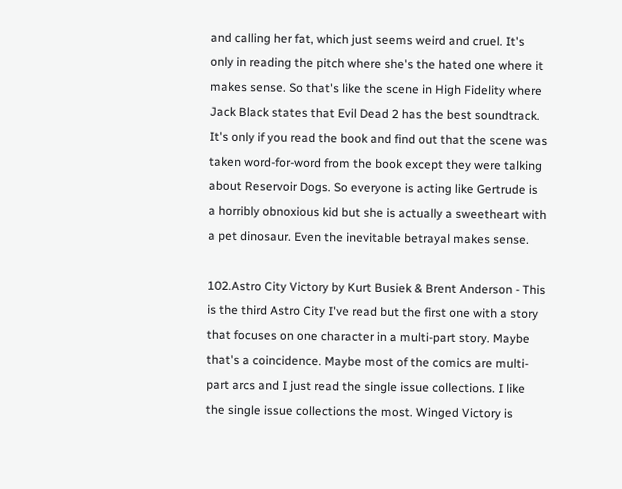and calling her fat, which just seems weird and cruel. It's only in reading the pitch where she's the hated one where it makes sense. So that's like the scene in High Fidelity where Jack Black states that Evil Dead 2 has the best soundtrack. It's only if you read the book and find out that the scene was taken word-for-word from the book except they were talking about Reservoir Dogs. So everyone is acting like Gertrude is a horribly obnoxious kid but she is actually a sweetheart with a pet dinosaur. Even the inevitable betrayal makes sense.

102.Astro City Victory by Kurt Busiek & Brent Anderson - This is the third Astro City I've read but the first one with a story that focuses on one character in a multi-part story. Maybe that's a coincidence. Maybe most of the comics are multi-part arcs and I just read the single issue collections. I like the single issue collections the most. Winged Victory is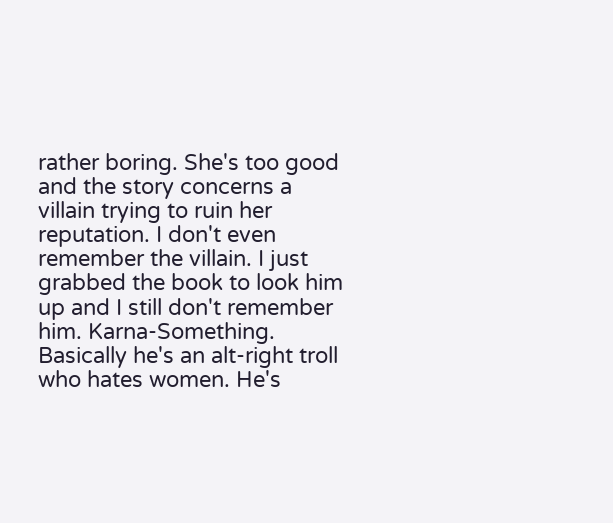rather boring. She's too good and the story concerns a villain trying to ruin her reputation. I don't even remember the villain. I just grabbed the book to look him up and I still don't remember him. Karna-Something. Basically he's an alt-right troll who hates women. He's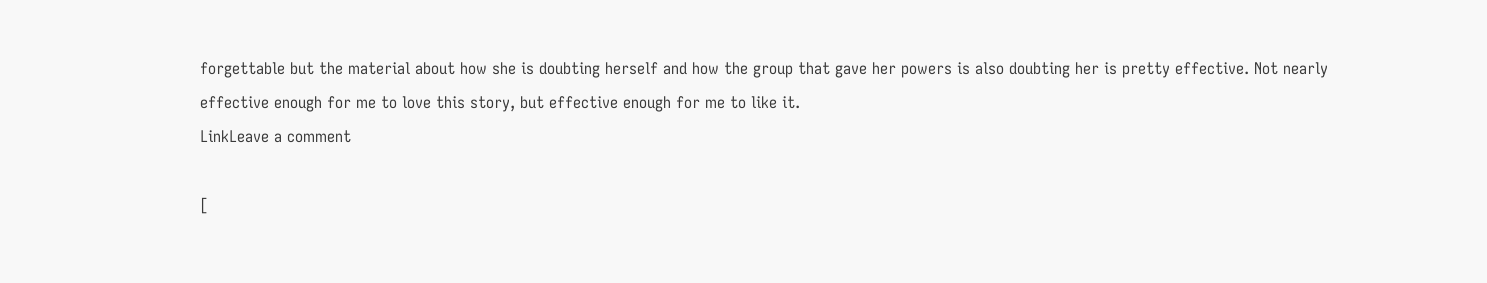forgettable but the material about how she is doubting herself and how the group that gave her powers is also doubting her is pretty effective. Not nearly effective enough for me to love this story, but effective enough for me to like it.
LinkLeave a comment

[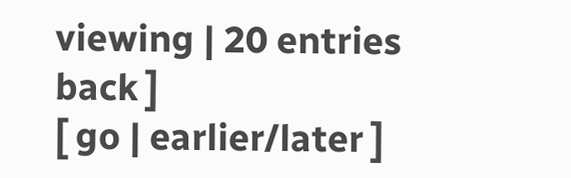viewing | 20 entries back ]
[ go | earlier/later ]